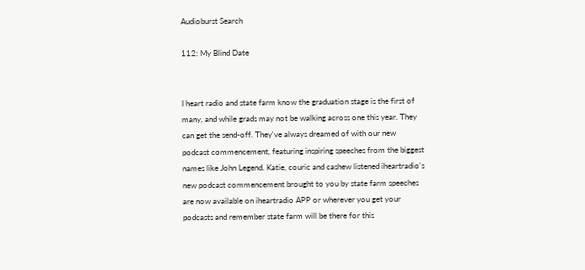Audioburst Search

112: My Blind Date


I heart radio and state farm know the graduation stage is the first of many, and while grads may not be walking across one this year. They can get the send-off. They've always dreamed of with our new podcast commencement, featuring inspiring speeches from the biggest names like John Legend. Katie, couric and cashew listened iheartradio's new podcast commencement brought to you by state farm speeches are now available on iheartradio APP or wherever you get your podcasts and remember state farm will be there for this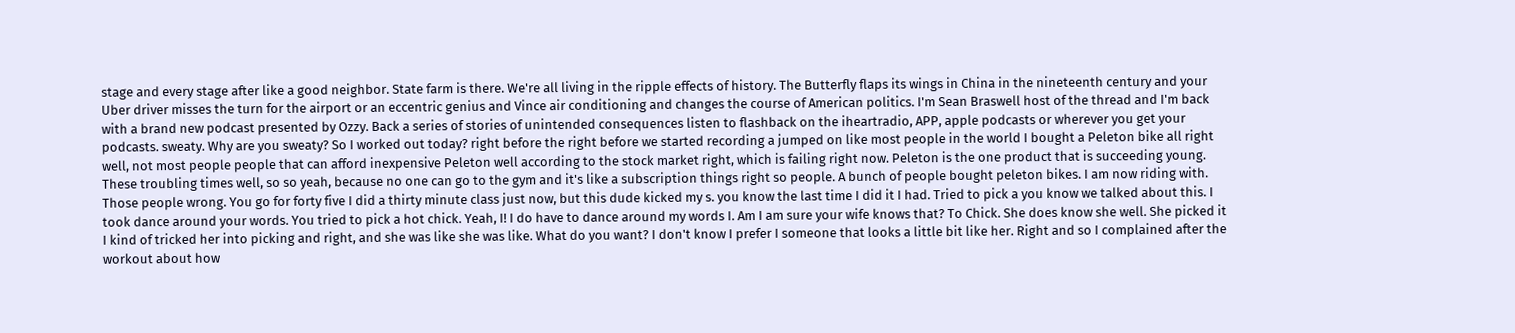stage and every stage after like a good neighbor. State farm is there. We're all living in the ripple effects of history. The Butterfly flaps its wings in China in the nineteenth century and your Uber driver misses the turn for the airport or an eccentric genius and Vince air conditioning and changes the course of American politics. I'm Sean Braswell host of the thread and I'm back with a brand new podcast presented by Ozzy. Back a series of stories of unintended consequences listen to flashback on the iheartradio, APP, apple podcasts or wherever you get your podcasts. sweaty. Why are you sweaty? So I worked out today? right before the right before we started recording a jumped on like most people in the world I bought a Peleton bike all right well, not most people people that can afford inexpensive Peleton well according to the stock market right, which is failing right now. Peleton is the one product that is succeeding young. These troubling times well, so so yeah, because no one can go to the gym and it's like a subscription things right so people. A bunch of people bought peleton bikes. I am now riding with. Those people wrong. You go for forty five I did a thirty minute class just now, but this dude kicked my s. you know the last time I did it I had. Tried to pick a you know we talked about this. I took dance around your words. You tried to pick a hot chick. Yeah, I! I do have to dance around my words I. Am I am sure your wife knows that? To Chick. She does know she well. She picked it I kind of tricked her into picking and right, and she was like she was like. What do you want? I don't know I prefer I someone that looks a little bit like her. Right and so I complained after the workout about how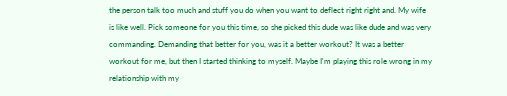the person talk too much and stuff you do when you want to deflect right right and. My wife is like well. Pick someone for you this time, so she picked this dude was like dude and was very commanding. Demanding that better for you, was it a better workout? It was a better workout for me, but then I started thinking to myself. Maybe I'm playing this role wrong in my relationship with my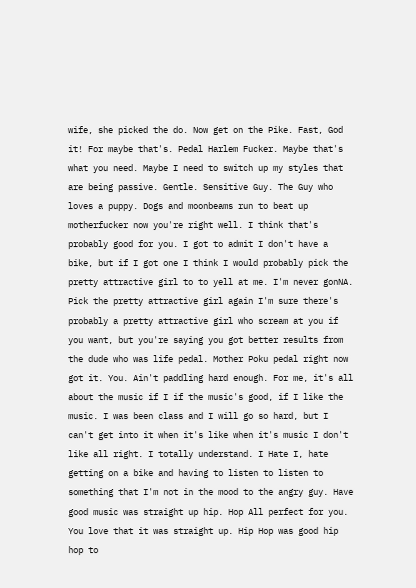wife, she picked the do. Now get on the Pike. Fast, God it! For maybe that's. Pedal Harlem Fucker. Maybe that's what you need. Maybe I need to switch up my styles that are being passive. Gentle. Sensitive Guy. The Guy who loves a puppy. Dogs and moonbeams run to beat up motherfucker now you're right well. I think that's probably good for you. I got to admit I don't have a bike, but if I got one I think I would probably pick the pretty attractive girl to to yell at me. I'm never gonNA. Pick the pretty attractive girl again I'm sure there's probably a pretty attractive girl who scream at you if you want, but you're saying you got better results from the dude who was life pedal. Mother Poku pedal right now got it. You. Ain't paddling hard enough. For me, it's all about the music if I if the music's good, if I like the music. I was been class and I will go so hard, but I can't get into it when it's like when it's music I don't like all right. I totally understand. I Hate I, hate getting on a bike and having to listen to listen to something that I'm not in the mood to the angry guy. Have good music was straight up hip. Hop All perfect for you. You love that it was straight up. Hip Hop was good hip hop to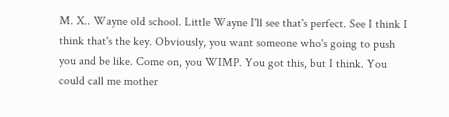M. X.. Wayne old school. Little Wayne I'll see that's perfect. See I think I think that's the key. Obviously, you want someone who's going to push you and be like. Come on, you WIMP. You got this, but I think. You could call me mother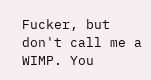Fucker, but don't call me a WIMP. You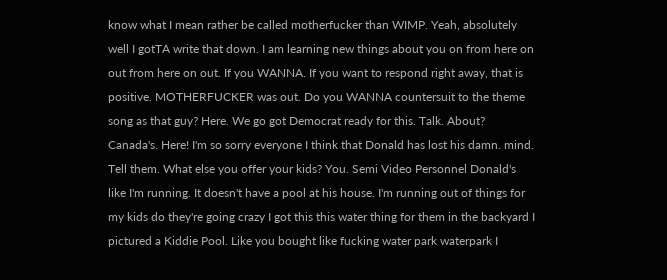know what I mean rather be called motherfucker than WIMP. Yeah, absolutely well I gotTA write that down. I am learning new things about you on from here on out from here on out. If you WANNA. If you want to respond right away, that is positive. MOTHERFUCKER was out. Do you WANNA countersuit to the theme song as that guy? Here. We go got Democrat ready for this. Talk. About? Canada's. Here! I'm so sorry everyone I think that Donald has lost his damn. mind. Tell them. What else you offer your kids? You. Semi Video Personnel Donald's like I'm running. It doesn't have a pool at his house. I'm running out of things for my kids do they're going crazy I got this this water thing for them in the backyard I pictured a Kiddie Pool. Like you bought like fucking water park waterpark I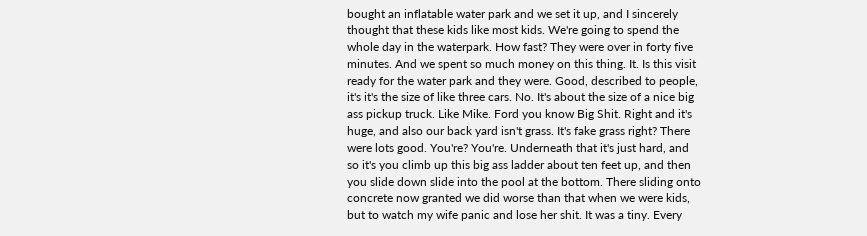bought an inflatable water park and we set it up, and I sincerely thought that these kids like most kids. We're going to spend the whole day in the waterpark. How fast? They were over in forty five minutes. And we spent so much money on this thing. It. Is this visit ready for the water park and they were. Good, described to people, it's it's the size of like three cars. No. It's about the size of a nice big ass pickup truck. Like Mike. Ford you know Big Shit. Right and it's huge, and also our back yard isn't grass. It's fake grass right? There were lots good. You're? You're. Underneath that it's just hard, and so it's you climb up this big ass ladder about ten feet up, and then you slide down slide into the pool at the bottom. There sliding onto concrete now granted we did worse than that when we were kids, but to watch my wife panic and lose her shit. It was a tiny. Every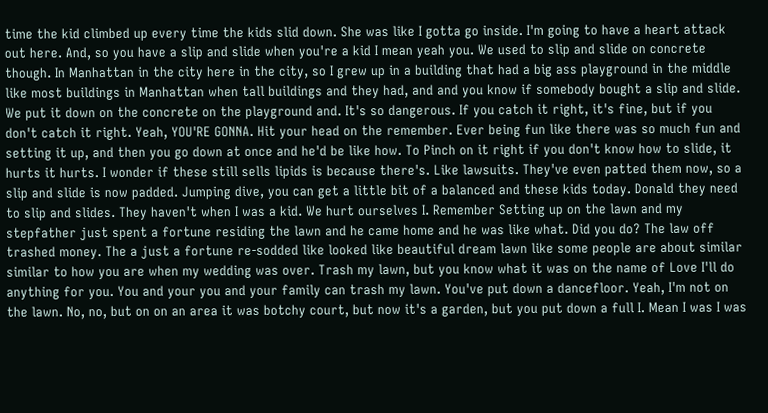time the kid climbed up every time the kids slid down. She was like I gotta go inside. I'm going to have a heart attack out here. And, so you have a slip and slide when you're a kid I mean yeah you. We used to slip and slide on concrete though. In Manhattan in the city here in the city, so I grew up in a building that had a big ass playground in the middle like most buildings in Manhattan when tall buildings and they had, and and you know if somebody bought a slip and slide. We put it down on the concrete on the playground and. It's so dangerous. If you catch it right, it's fine, but if you don't catch it right. Yeah, YOU'RE GONNA. Hit your head on the remember. Ever being fun like there was so much fun and setting it up, and then you go down at once and he'd be like how. To Pinch on it right if you don't know how to slide, it hurts it hurts. I wonder if these still sells lipids is because there's. Like lawsuits. They've even patted them now, so a slip and slide is now padded. Jumping dive, you can get a little bit of a balanced and these kids today. Donald they need to slip and slides. They haven't when I was a kid. We hurt ourselves I. Remember Setting up on the lawn and my stepfather just spent a fortune residing the lawn and he came home and he was like what. Did you do? The law off trashed money. The a just a fortune re-sodded like looked like beautiful dream lawn like some people are about similar similar to how you are when my wedding was over. Trash my lawn, but you know what it was on the name of Love I'll do anything for you. You and your you and your family can trash my lawn. You've put down a dancefloor. Yeah, I'm not on the lawn. No, no, but on on an area it was botchy court, but now it's a garden, but you put down a full I. Mean I was I was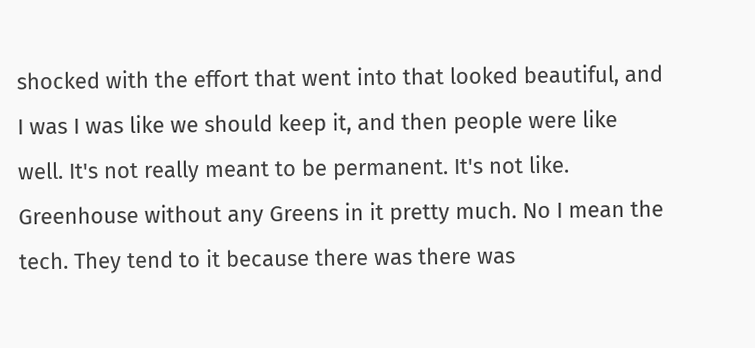shocked with the effort that went into that looked beautiful, and I was I was like we should keep it, and then people were like well. It's not really meant to be permanent. It's not like. Greenhouse without any Greens in it pretty much. No I mean the tech. They tend to it because there was there was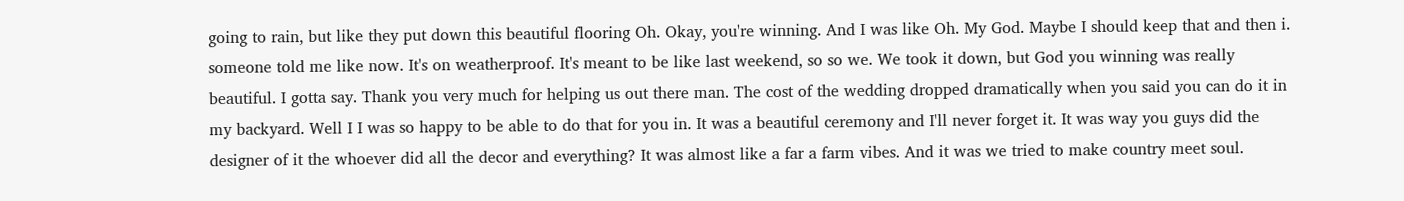going to rain, but like they put down this beautiful flooring Oh. Okay, you're winning. And I was like Oh. My God. Maybe I should keep that and then i. someone told me like now. It's on weatherproof. It's meant to be like last weekend, so so we. We took it down, but God you winning was really beautiful. I gotta say. Thank you very much for helping us out there man. The cost of the wedding dropped dramatically when you said you can do it in my backyard. Well I I was so happy to be able to do that for you in. It was a beautiful ceremony and I'll never forget it. It was way you guys did the designer of it the whoever did all the decor and everything? It was almost like a far a farm vibes. And it was we tried to make country meet soul.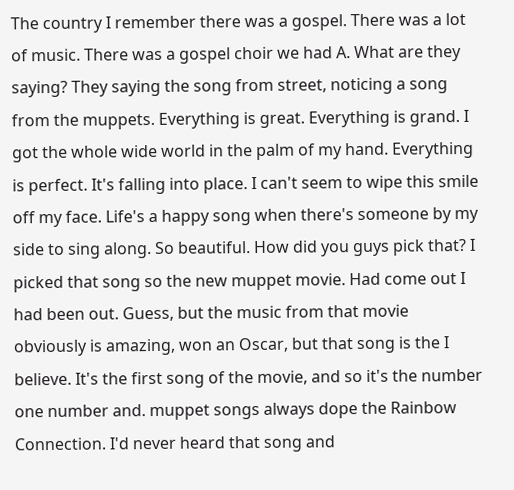The country I remember there was a gospel. There was a lot of music. There was a gospel choir we had A. What are they saying? They saying the song from street, noticing a song from the muppets. Everything is great. Everything is grand. I got the whole wide world in the palm of my hand. Everything is perfect. It's falling into place. I can't seem to wipe this smile off my face. Life's a happy song when there's someone by my side to sing along. So beautiful. How did you guys pick that? I picked that song so the new muppet movie. Had come out I had been out. Guess, but the music from that movie obviously is amazing, won an Oscar, but that song is the I believe. It's the first song of the movie, and so it's the number one number and. muppet songs always dope the Rainbow Connection. I'd never heard that song and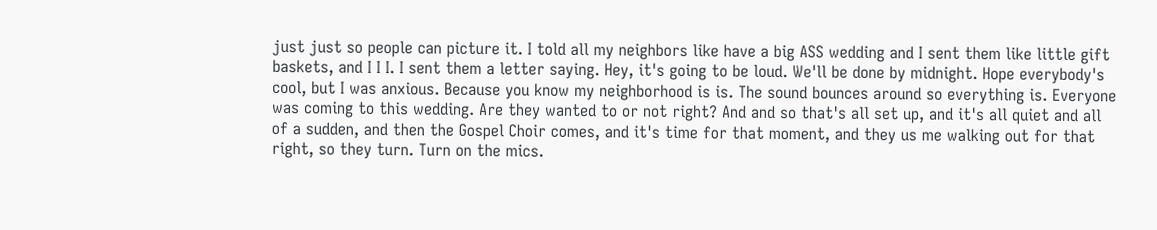just just so people can picture it. I told all my neighbors like have a big ASS wedding and I sent them like little gift baskets, and I I I. I sent them a letter saying. Hey, it's going to be loud. We'll be done by midnight. Hope everybody's cool, but I was anxious. Because you know my neighborhood is is. The sound bounces around so everything is. Everyone was coming to this wedding. Are they wanted to or not right? And and so that's all set up, and it's all quiet and all of a sudden, and then the Gospel Choir comes, and it's time for that moment, and they us me walking out for that right, so they turn. Turn on the mics.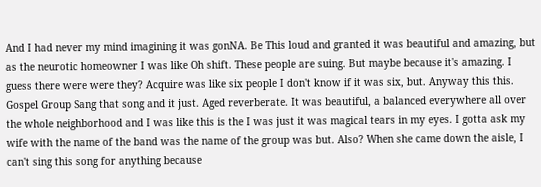And I had never my mind imagining it was gonNA. Be This loud and granted it was beautiful and amazing, but as the neurotic homeowner I was like Oh shift. These people are suing. But maybe because it's amazing. I guess there were were they? Acquire was like six people I don't know if it was six, but. Anyway this this. Gospel Group Sang that song and it just. Aged reverberate. It was beautiful, a balanced everywhere all over the whole neighborhood and I was like this is the I was just it was magical tears in my eyes. I gotta ask my wife with the name of the band was the name of the group was but. Also? When she came down the aisle, I can't sing this song for anything because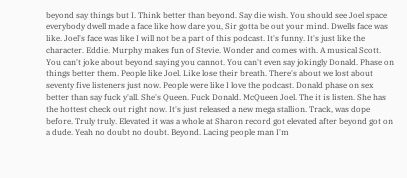beyond say things but I. Think better than beyond. Say die wish. You should see Joel space everybody dwell made a face like how dare you, Sir gotta be out your mind. Dwells face was like. Joel's face was like I will not be a part of this podcast. It's funny. It's just like the character. Eddie. Murphy makes fun of Stevie. Wonder and comes with. A musical Scott. You can't joke about beyond saying you cannot. You can't even say jokingly Donald. Phase on things better them. People like Joel. Like lose their breath. There's about we lost about seventy five listeners just now. People were like I love the podcast. Donald phase on sex better than say fuck y'all. She's Queen. Fuck Donald. McQueen Joel. The it is listen. She has the hottest check out right now. It's just released a new mega stallion. Track, was dope before. Truly truly. Elevated it was a whole at Sharon record got elevated after beyond got on a dude. Yeah no doubt no doubt. Beyond. Lacing people man I'm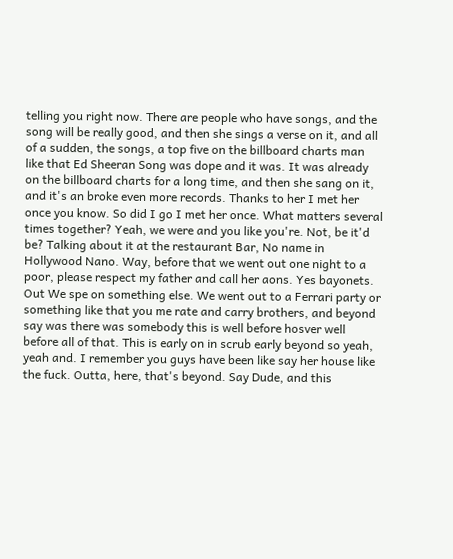telling you right now. There are people who have songs, and the song will be really good, and then she sings a verse on it, and all of a sudden, the songs, a top five on the billboard charts man like that Ed Sheeran Song was dope and it was. It was already on the billboard charts for a long time, and then she sang on it, and it's an broke even more records. Thanks to her I met her once you know. So did I go I met her once. What matters several times together? Yeah, we were and you like you're. Not, be it'd be? Talking about it at the restaurant Bar, No name in Hollywood Nano. Way, before that we went out one night to a poor, please respect my father and call her aons. Yes bayonets. Out We spe on something else. We went out to a Ferrari party or something like that you me rate and carry brothers, and beyond say was there was somebody this is well before hosver well before all of that. This is early on in scrub early beyond so yeah, yeah and. I remember you guys have been like say her house like the fuck. Outta, here, that's beyond. Say Dude, and this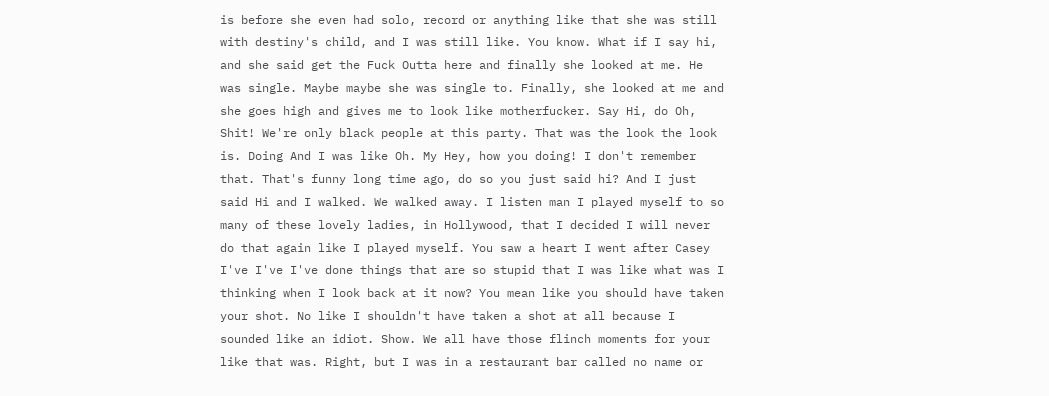is before she even had solo, record or anything like that she was still with destiny's child, and I was still like. You know. What if I say hi, and she said get the Fuck Outta here and finally she looked at me. He was single. Maybe maybe she was single to. Finally, she looked at me and she goes high and gives me to look like motherfucker. Say Hi, do Oh, Shit! We're only black people at this party. That was the look the look is. Doing And I was like Oh. My Hey, how you doing! I don't remember that. That's funny long time ago, do so you just said hi? And I just said Hi and I walked. We walked away. I listen man I played myself to so many of these lovely ladies, in Hollywood, that I decided I will never do that again like I played myself. You saw a heart I went after Casey I've I've I've done things that are so stupid that I was like what was I thinking when I look back at it now? You mean like you should have taken your shot. No like I shouldn't have taken a shot at all because I sounded like an idiot. Show. We all have those flinch moments for your like that was. Right, but I was in a restaurant bar called no name or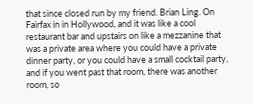that since closed run by my friend. Brian Ling. On Fairfax in in Hollywood, and it was like a cool restaurant bar and upstairs on like a mezzanine that was a private area where you could have a private dinner party, or you could have a small cocktail party, and if you went past that room, there was another room, so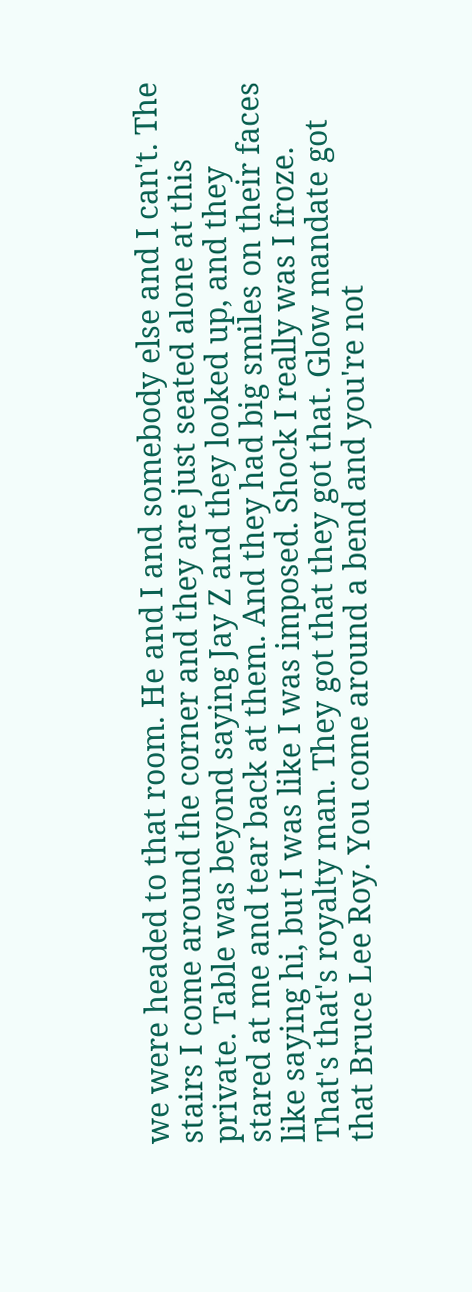we were headed to that room. He and I and somebody else and I can't. The stairs I come around the corner and they are just seated alone at this private. Table was beyond saying Jay Z and they looked up, and they stared at me and tear back at them. And they had big smiles on their faces like saying hi, but I was like I was imposed. Shock I really was I froze. That's that's royalty man. They got that they got that. Glow mandate got that Bruce Lee Roy. You come around a bend and you're not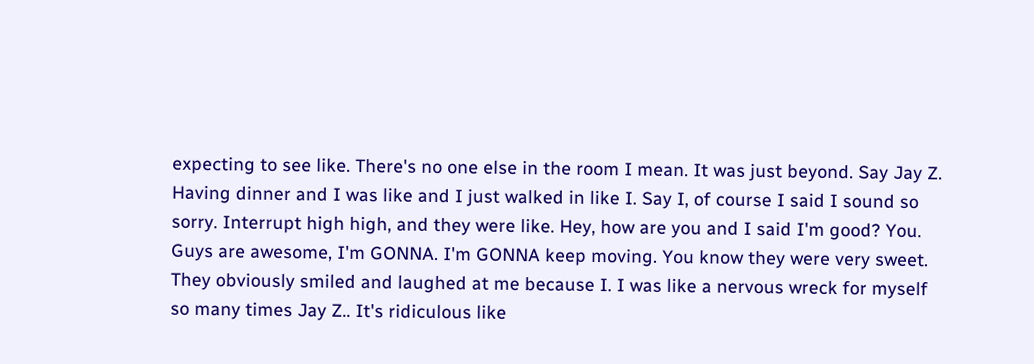expecting to see like. There's no one else in the room I mean. It was just beyond. Say Jay Z. Having dinner and I was like and I just walked in like I. Say I, of course I said I sound so sorry. Interrupt high high, and they were like. Hey, how are you and I said I'm good? You. Guys are awesome, I'm GONNA. I'm GONNA keep moving. You know they were very sweet. They obviously smiled and laughed at me because I. I was like a nervous wreck for myself so many times Jay Z.. It's ridiculous like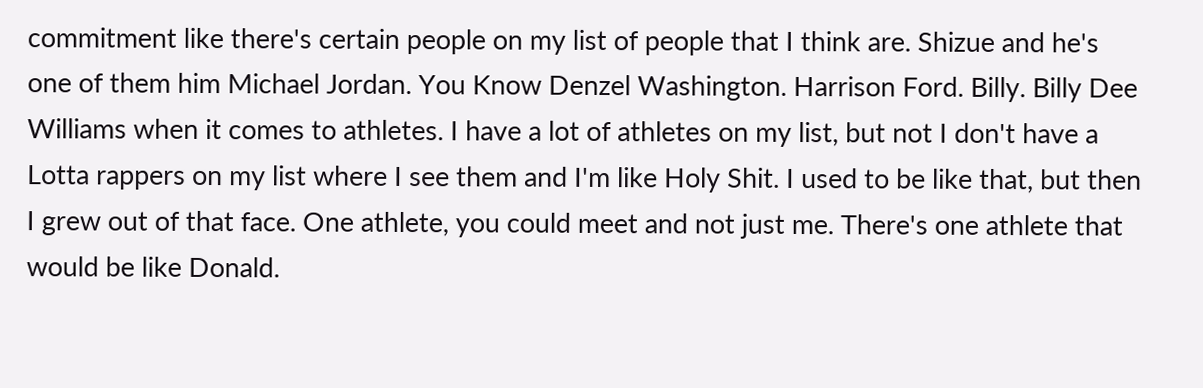commitment like there's certain people on my list of people that I think are. Shizue and he's one of them him Michael Jordan. You Know Denzel Washington. Harrison Ford. Billy. Billy Dee Williams when it comes to athletes. I have a lot of athletes on my list, but not I don't have a Lotta rappers on my list where I see them and I'm like Holy Shit. I used to be like that, but then I grew out of that face. One athlete, you could meet and not just me. There's one athlete that would be like Donald.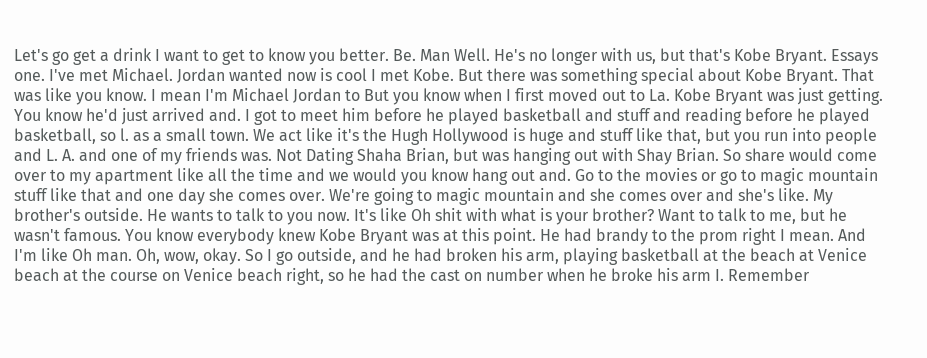Let's go get a drink I want to get to know you better. Be. Man Well. He's no longer with us, but that's Kobe Bryant. Essays one. I've met Michael. Jordan wanted now is cool I met Kobe. But there was something special about Kobe Bryant. That was like you know. I mean I'm Michael Jordan to But you know when I first moved out to La. Kobe Bryant was just getting. You know he'd just arrived and. I got to meet him before he played basketball and stuff and reading before he played basketball, so l. as a small town. We act like it's the Hugh Hollywood is huge and stuff like that, but you run into people and L. A. and one of my friends was. Not Dating Shaha Brian, but was hanging out with Shay Brian. So share would come over to my apartment like all the time and we would you know hang out and. Go to the movies or go to magic mountain stuff like that and one day she comes over. We're going to magic mountain and she comes over and she's like. My brother's outside. He wants to talk to you now. It's like Oh shit with what is your brother? Want to talk to me, but he wasn't famous. You know everybody knew Kobe Bryant was at this point. He had brandy to the prom right I mean. And I'm like Oh man. Oh, wow, okay. So I go outside, and he had broken his arm, playing basketball at the beach at Venice beach at the course on Venice beach right, so he had the cast on number when he broke his arm I. Remember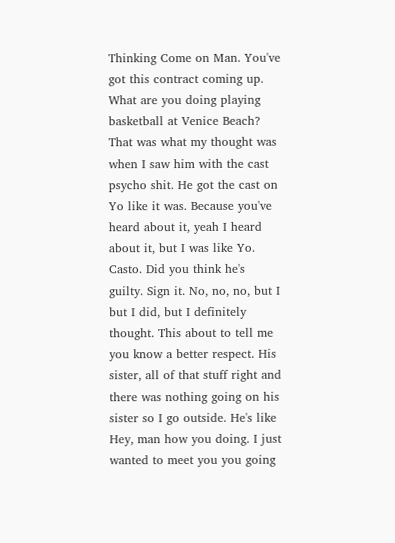Thinking Come on Man. You've got this contract coming up. What are you doing playing basketball at Venice Beach? That was what my thought was when I saw him with the cast psycho shit. He got the cast on Yo like it was. Because you've heard about it, yeah I heard about it, but I was like Yo. Casto. Did you think he's guilty. Sign it. No, no, no, but I but I did, but I definitely thought. This about to tell me you know a better respect. His sister, all of that stuff right and there was nothing going on his sister so I go outside. He's like Hey, man how you doing. I just wanted to meet you you going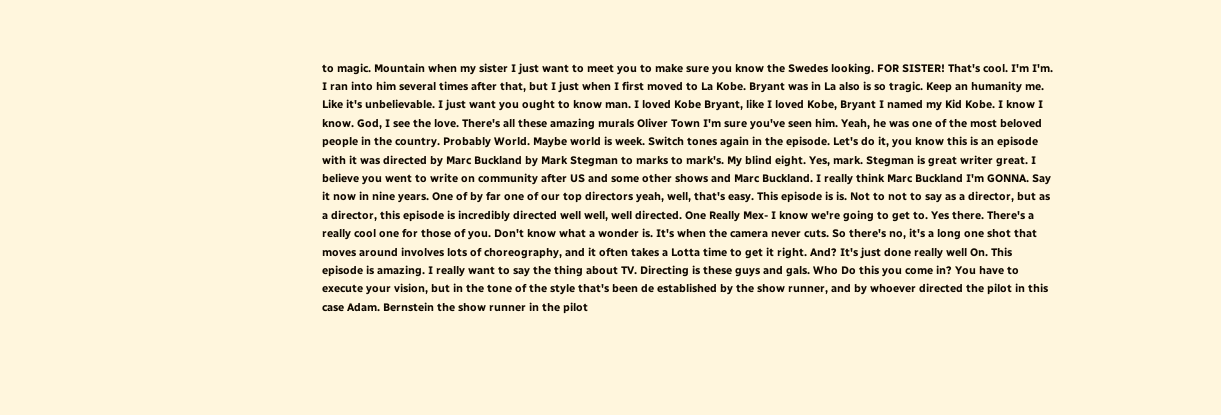to magic. Mountain when my sister I just want to meet you to make sure you know the Swedes looking. FOR SISTER! That's cool. I'm I'm. I ran into him several times after that, but I just when I first moved to La Kobe. Bryant was in La also is so tragic. Keep an humanity me. Like it's unbelievable. I just want you ought to know man. I loved Kobe Bryant, like I loved Kobe, Bryant I named my Kid Kobe. I know I know. God, I see the love. There's all these amazing murals Oliver Town I'm sure you've seen him. Yeah, he was one of the most beloved people in the country. Probably World. Maybe world is week. Switch tones again in the episode. Let's do it, you know this is an episode with it was directed by Marc Buckland by Mark Stegman to marks to mark's. My blind eight. Yes, mark. Stegman is great writer great. I believe you went to write on community after US and some other shows and Marc Buckland. I really think Marc Buckland I'm GONNA. Say it now in nine years. One of by far one of our top directors yeah, well, that's easy. This episode is is. Not to not to say as a director, but as a director, this episode is incredibly directed well well, well directed. One Really Mex- I know we're going to get to. Yes there. There's a really cool one for those of you. Don't know what a wonder is. It's when the camera never cuts. So there's no, it's a long one shot that moves around involves lots of choreography, and it often takes a Lotta time to get it right. And? It's just done really well On. This episode is amazing. I really want to say the thing about TV. Directing is these guys and gals. Who Do this you come in? You have to execute your vision, but in the tone of the style that's been de established by the show runner, and by whoever directed the pilot in this case Adam. Bernstein the show runner in the pilot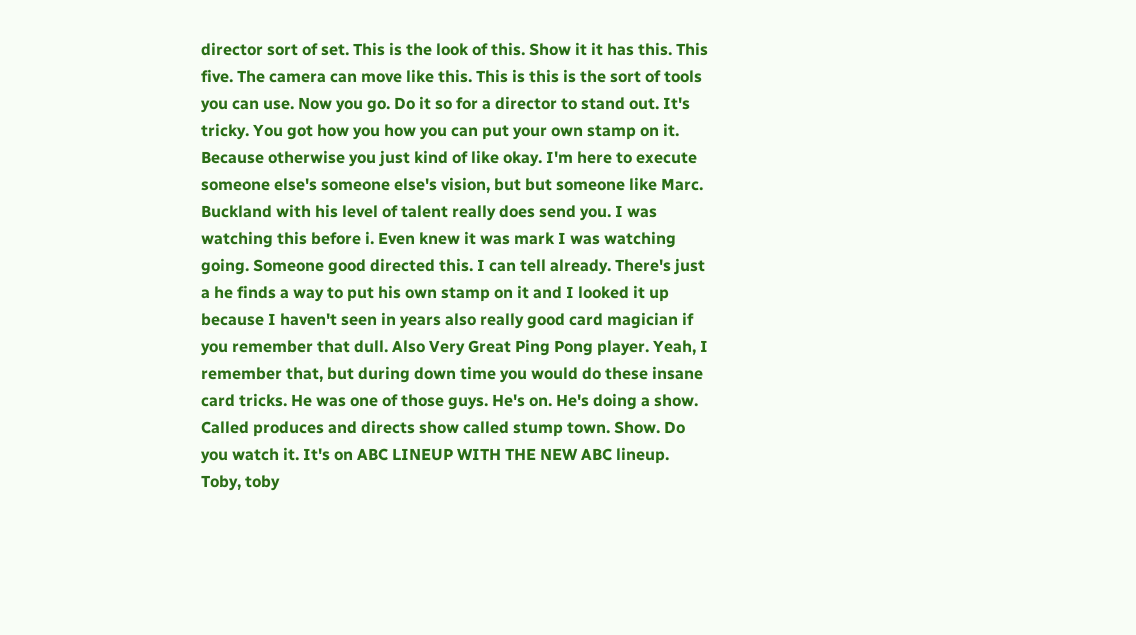director sort of set. This is the look of this. Show it it has this. This five. The camera can move like this. This is this is the sort of tools you can use. Now you go. Do it so for a director to stand out. It's tricky. You got how you how you can put your own stamp on it. Because otherwise you just kind of like okay. I'm here to execute someone else's someone else's vision, but but someone like Marc. Buckland with his level of talent really does send you. I was watching this before i. Even knew it was mark I was watching going. Someone good directed this. I can tell already. There's just a he finds a way to put his own stamp on it and I looked it up because I haven't seen in years also really good card magician if you remember that dull. Also Very Great Ping Pong player. Yeah, I remember that, but during down time you would do these insane card tricks. He was one of those guys. He's on. He's doing a show. Called produces and directs show called stump town. Show. Do you watch it. It's on ABC LINEUP WITH THE NEW ABC lineup. Toby, toby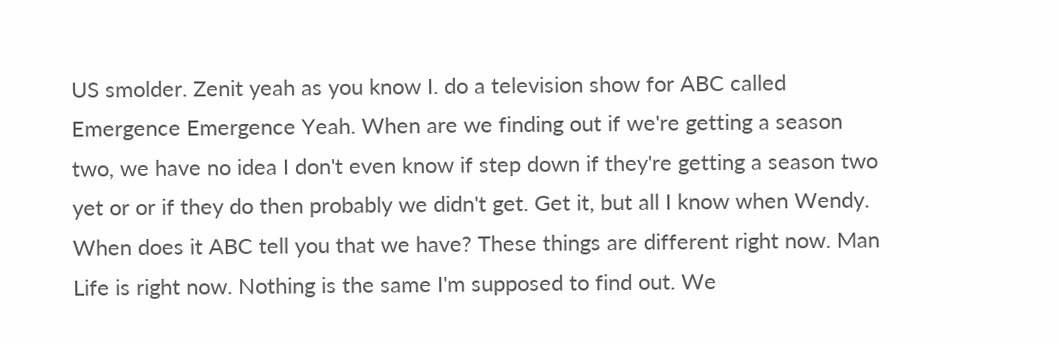US smolder. Zenit yeah as you know I. do a television show for ABC called Emergence Emergence Yeah. When are we finding out if we're getting a season two, we have no idea I don't even know if step down if they're getting a season two yet or or if they do then probably we didn't get. Get it, but all I know when Wendy. When does it ABC tell you that we have? These things are different right now. Man Life is right now. Nothing is the same I'm supposed to find out. We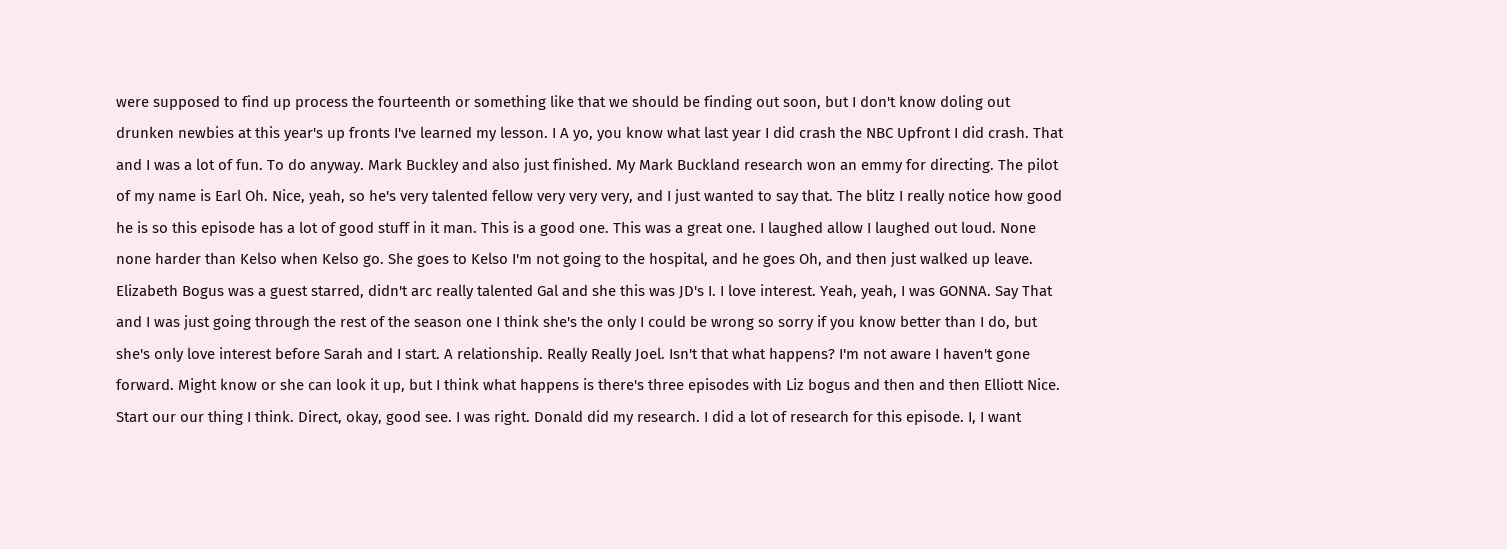were supposed to find up process the fourteenth or something like that we should be finding out soon, but I don't know doling out drunken newbies at this year's up fronts I've learned my lesson. I A yo, you know what last year I did crash the NBC Upfront I did crash. That and I was a lot of fun. To do anyway. Mark Buckley and also just finished. My Mark Buckland research won an emmy for directing. The pilot of my name is Earl Oh. Nice, yeah, so he's very talented fellow very very very, and I just wanted to say that. The blitz I really notice how good he is so this episode has a lot of good stuff in it man. This is a good one. This was a great one. I laughed allow I laughed out loud. None none harder than Kelso when Kelso go. She goes to Kelso I'm not going to the hospital, and he goes Oh, and then just walked up leave. Elizabeth Bogus was a guest starred, didn't arc really talented Gal and she this was JD's I. I love interest. Yeah, yeah, I was GONNA. Say That and I was just going through the rest of the season one I think she's the only I could be wrong so sorry if you know better than I do, but she's only love interest before Sarah and I start. A relationship. Really Really Joel. Isn't that what happens? I'm not aware I haven't gone forward. Might know or she can look it up, but I think what happens is there's three episodes with Liz bogus and then and then Elliott Nice. Start our our thing I think. Direct, okay, good see. I was right. Donald did my research. I did a lot of research for this episode. I, I want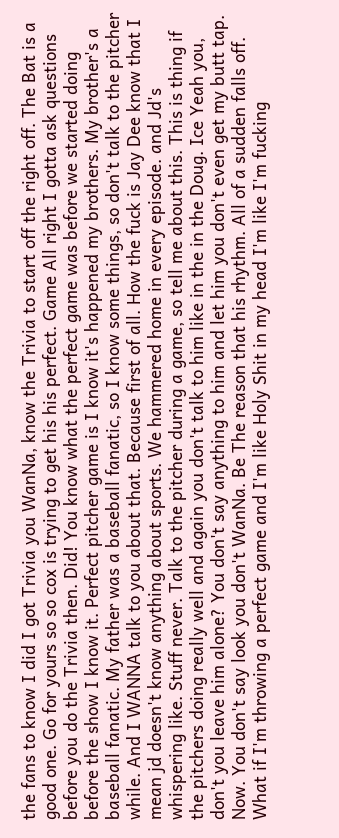the fans to know I did I got Trivia you WanNa, know the Trivia to start off the right off. The Bat is a good one. Go for yours so so cox is trying to get his his perfect. Game All right I gotta ask questions before you do the Trivia then. Did! You know what the perfect game was before we started doing before the show I know it. Perfect pitcher game is I know it's happened my brothers. My brother's a baseball fanatic. My father was a baseball fanatic, so I know some things, so don't talk to the pitcher while. And I WANNA talk to you about that. Because first of all. How the fuck is Jay Dee know that I mean jd doesn't know anything about sports. We hammered home in every episode. and Jd's whispering like. Stuff never. Talk to the pitcher during a game, so tell me about this. This is thing if the pitchers doing really well and again you don't talk to him like in the in the Doug. Ice Yeah you, don't you leave him alone? You don't say anything to him and let him you don't even get my butt tap. Now. You don't say look you don't WanNa. Be The reason that his rhythm. All of a sudden falls off. What if I'm throwing a perfect game and I'm like Holy Shit in my head I'm like I'm fucking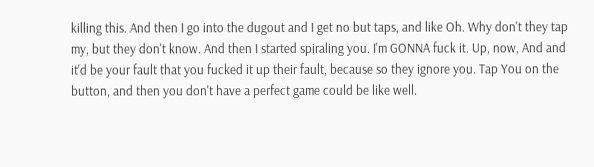killing this. And then I go into the dugout and I get no but taps, and like Oh. Why don't they tap my, but they don't know. And then I started spiraling you. I'm GONNA fuck it. Up, now, And and it'd be your fault that you fucked it up their fault, because so they ignore you. Tap You on the button, and then you don't have a perfect game could be like well.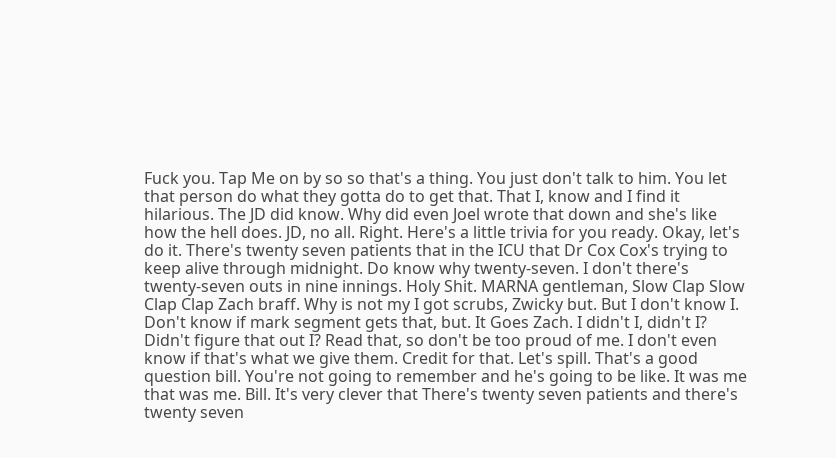Fuck you. Tap Me on by so so that's a thing. You just don't talk to him. You let that person do what they gotta do to get that. That I, know and I find it hilarious. The JD did know. Why did even Joel wrote that down and she's like how the hell does. JD, no all. Right. Here's a little trivia for you ready. Okay, let's do it. There's twenty seven patients that in the ICU that Dr Cox Cox's trying to keep alive through midnight. Do know why twenty-seven. I don't there's twenty-seven outs in nine innings. Holy Shit. MARNA gentleman, Slow Clap Slow Clap Clap Zach braff. Why is not my I got scrubs, Zwicky but. But I don't know I. Don't know if mark segment gets that, but. It Goes Zach. I didn't I, didn't I? Didn't figure that out I? Read that, so don't be too proud of me. I don't even know if that's what we give them. Credit for that. Let's spill. That's a good question bill. You're not going to remember and he's going to be like. It was me that was me. Bill. It's very clever that There's twenty seven patients and there's twenty seven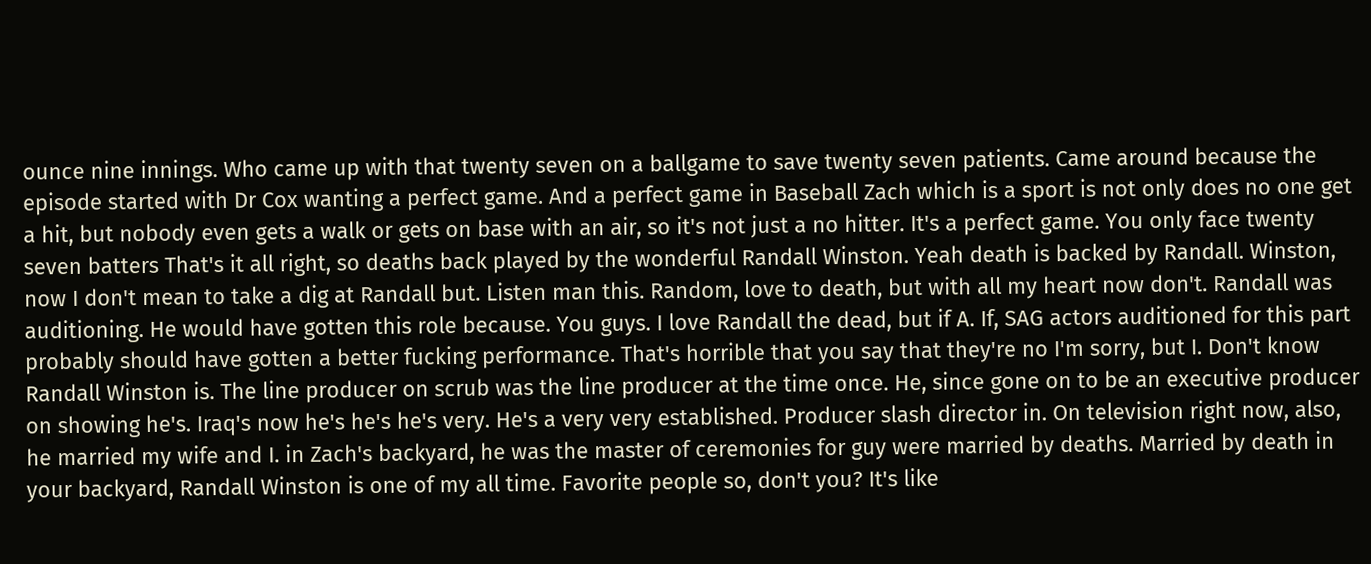ounce nine innings. Who came up with that twenty seven on a ballgame to save twenty seven patients. Came around because the episode started with Dr Cox wanting a perfect game. And a perfect game in Baseball Zach which is a sport is not only does no one get a hit, but nobody even gets a walk or gets on base with an air, so it's not just a no hitter. It's a perfect game. You only face twenty seven batters That's it all right, so deaths back played by the wonderful Randall Winston. Yeah death is backed by Randall. Winston, now I don't mean to take a dig at Randall but. Listen man this. Random, love to death, but with all my heart now don't. Randall was auditioning. He would have gotten this role because. You guys. I love Randall the dead, but if A. If, SAG actors auditioned for this part probably should have gotten a better fucking performance. That's horrible that you say that they're no I'm sorry, but I. Don't know Randall Winston is. The line producer on scrub was the line producer at the time once. He, since gone on to be an executive producer on showing he's. Iraq's now he's he's he's very. He's a very very established. Producer slash director in. On television right now, also, he married my wife and I. in Zach's backyard, he was the master of ceremonies for guy were married by deaths. Married by death in your backyard, Randall Winston is one of my all time. Favorite people so, don't you? It's like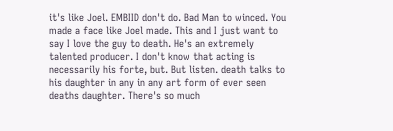it's like Joel. EMBIID don't do. Bad Man to winced. You made a face like Joel made. This and I just want to say I love the guy to death. He's an extremely talented producer. I don't know that acting is necessarily his forte, but. But listen. death talks to his daughter in any in any art form of ever seen deaths daughter. There's so much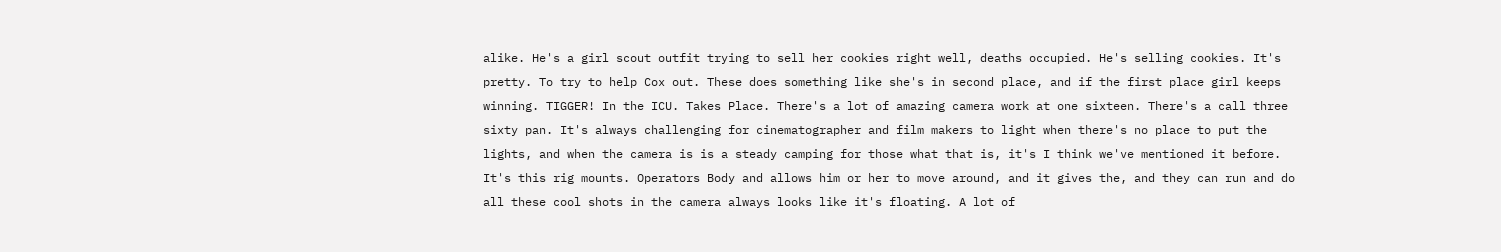alike. He's a girl scout outfit trying to sell her cookies right well, deaths occupied. He's selling cookies. It's pretty. To try to help Cox out. These does something like she's in second place, and if the first place girl keeps winning. TIGGER! In the ICU. Takes Place. There's a lot of amazing camera work at one sixteen. There's a call three sixty pan. It's always challenging for cinematographer and film makers to light when there's no place to put the lights, and when the camera is is a steady camping for those what that is, it's I think we've mentioned it before. It's this rig mounts. Operators Body and allows him or her to move around, and it gives the, and they can run and do all these cool shots in the camera always looks like it's floating. A lot of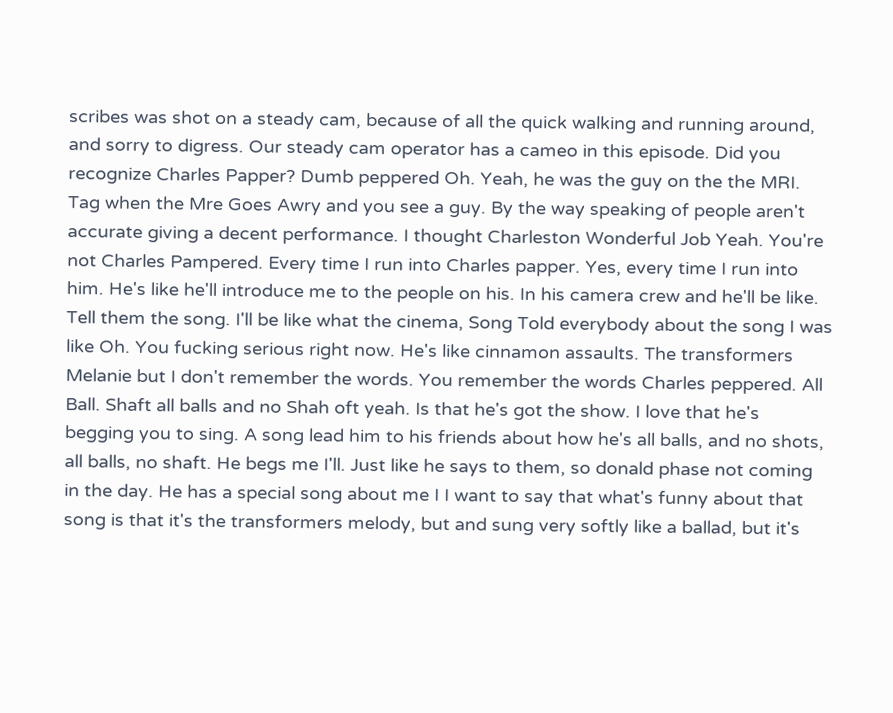scribes was shot on a steady cam, because of all the quick walking and running around, and sorry to digress. Our steady cam operator has a cameo in this episode. Did you recognize Charles Papper? Dumb peppered Oh. Yeah, he was the guy on the the MRI. Tag when the Mre Goes Awry and you see a guy. By the way speaking of people aren't accurate giving a decent performance. I thought Charleston Wonderful Job Yeah. You're not Charles Pampered. Every time I run into Charles papper. Yes, every time I run into him. He's like he'll introduce me to the people on his. In his camera crew and he'll be like. Tell them the song. I'll be like what the cinema, Song Told everybody about the song I was like Oh. You fucking serious right now. He's like cinnamon assaults. The transformers Melanie but I don't remember the words. You remember the words Charles peppered. All Ball. Shaft all balls and no Shah oft yeah. Is that he's got the show. I love that he's begging you to sing. A song lead him to his friends about how he's all balls, and no shots, all balls, no shaft. He begs me I'll. Just like he says to them, so donald phase not coming in the day. He has a special song about me I I want to say that what's funny about that song is that it's the transformers melody, but and sung very softly like a ballad, but it's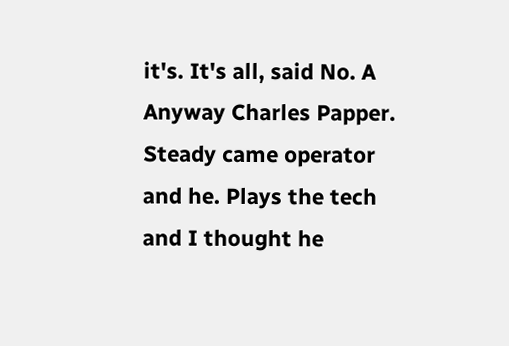it's. It's all, said No. A Anyway Charles Papper. Steady came operator and he. Plays the tech and I thought he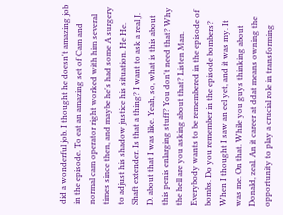did a wonderful job. I thought he doesn't amazing job in the episode. To eat an amazing set of Cam and normal cam operator right worked with him several times since then, and maybe he's had some A surgery to adjust his shadow justice his situation. He He. Shaft extender. Is that a thing? I want to ask a real J. D. about that I was like. Yeah, so, what is this about this penis enlarging stuff? You don't need that? Why the hell are you asking about that? Listen Man. Everybody wants to be remembered in the episode of bombs. Do you remember in the episode bombers? When I thought I saw an eel yet, and it was my. It was me. On that. While you guys thinking about Donald, zeal. An it career at ddat means owning the opportunity to play a crucial role in transforming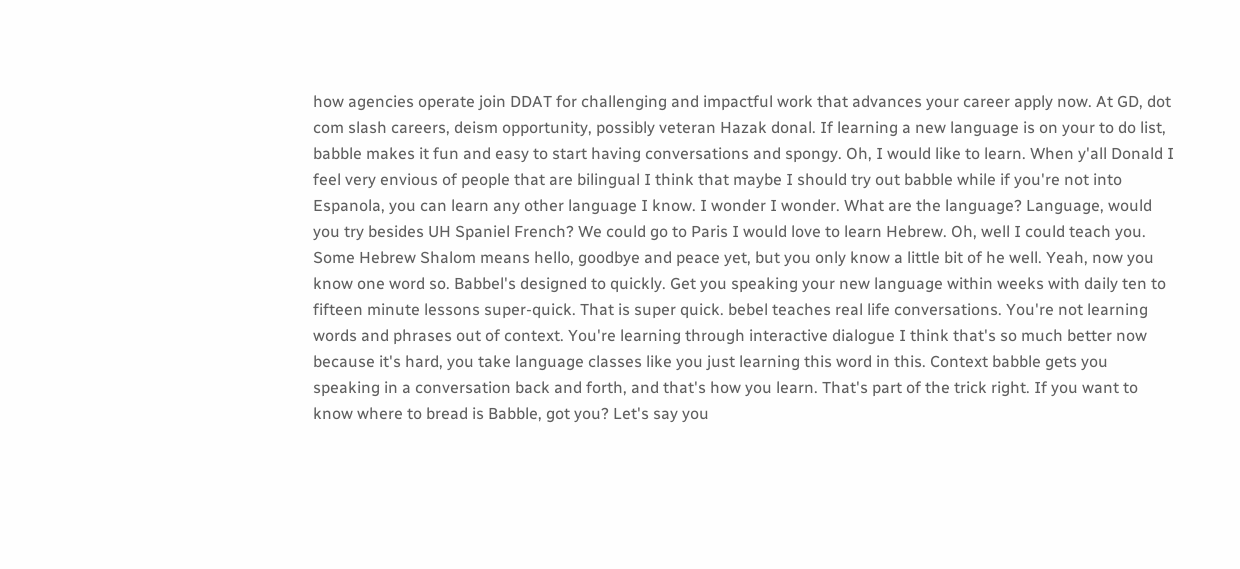how agencies operate join DDAT for challenging and impactful work that advances your career apply now. At GD, dot com slash careers, deism opportunity, possibly veteran Hazak donal. If learning a new language is on your to do list, babble makes it fun and easy to start having conversations and spongy. Oh, I would like to learn. When y'all Donald I feel very envious of people that are bilingual I think that maybe I should try out babble while if you're not into Espanola, you can learn any other language I know. I wonder I wonder. What are the language? Language, would you try besides UH Spaniel French? We could go to Paris I would love to learn Hebrew. Oh, well I could teach you. Some Hebrew Shalom means hello, goodbye and peace yet, but you only know a little bit of he well. Yeah, now you know one word so. Babbel's designed to quickly. Get you speaking your new language within weeks with daily ten to fifteen minute lessons super-quick. That is super quick. bebel teaches real life conversations. You're not learning words and phrases out of context. You're learning through interactive dialogue I think that's so much better now because it's hard, you take language classes like you just learning this word in this. Context babble gets you speaking in a conversation back and forth, and that's how you learn. That's part of the trick right. If you want to know where to bread is Babble, got you? Let's say you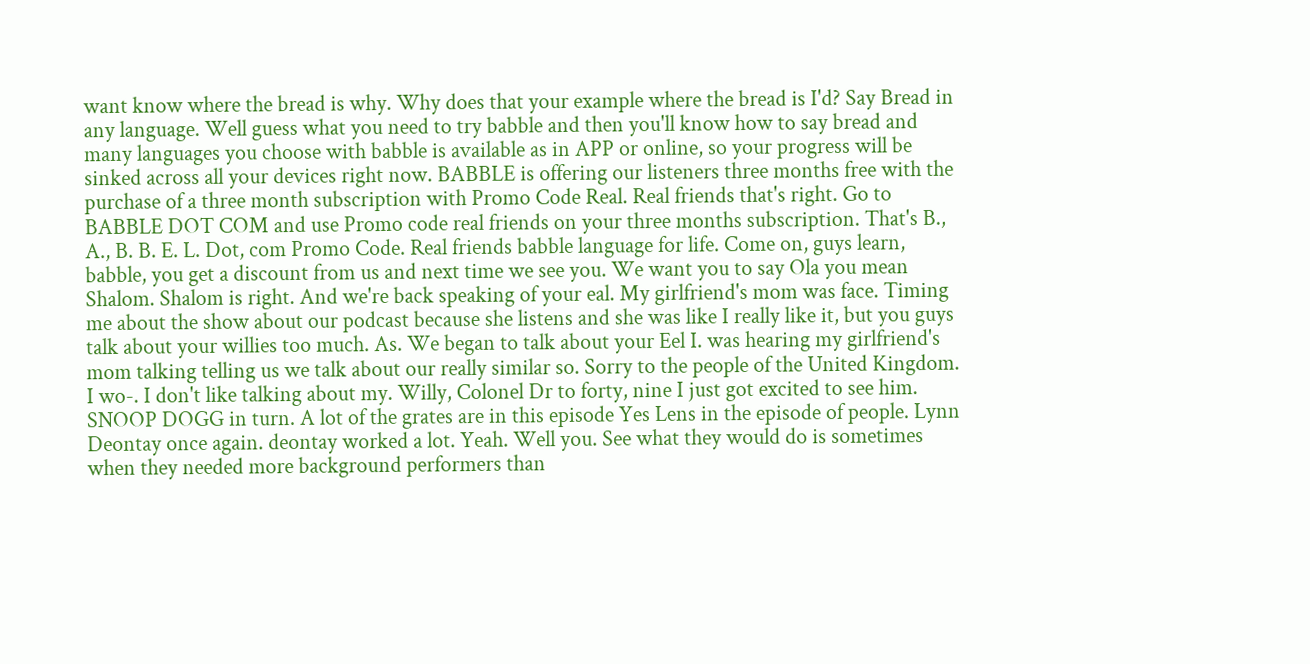want know where the bread is why. Why does that your example where the bread is I'd? Say Bread in any language. Well guess what you need to try babble and then you'll know how to say bread and many languages you choose with babble is available as in APP or online, so your progress will be sinked across all your devices right now. BABBLE is offering our listeners three months free with the purchase of a three month subscription with Promo Code Real. Real friends that's right. Go to BABBLE DOT COM and use Promo code real friends on your three months subscription. That's B., A., B. B. E. L. Dot, com Promo Code. Real friends babble language for life. Come on, guys learn, babble, you get a discount from us and next time we see you. We want you to say Ola you mean Shalom. Shalom is right. And we're back speaking of your eal. My girlfriend's mom was face. Timing me about the show about our podcast because she listens and she was like I really like it, but you guys talk about your willies too much. As. We began to talk about your Eel I. was hearing my girlfriend's mom talking telling us we talk about our really similar so. Sorry to the people of the United Kingdom. I wo-. I don't like talking about my. Willy, Colonel Dr to forty, nine I just got excited to see him. SNOOP DOGG in turn. A lot of the grates are in this episode Yes Lens in the episode of people. Lynn Deontay once again. deontay worked a lot. Yeah. Well you. See what they would do is sometimes when they needed more background performers than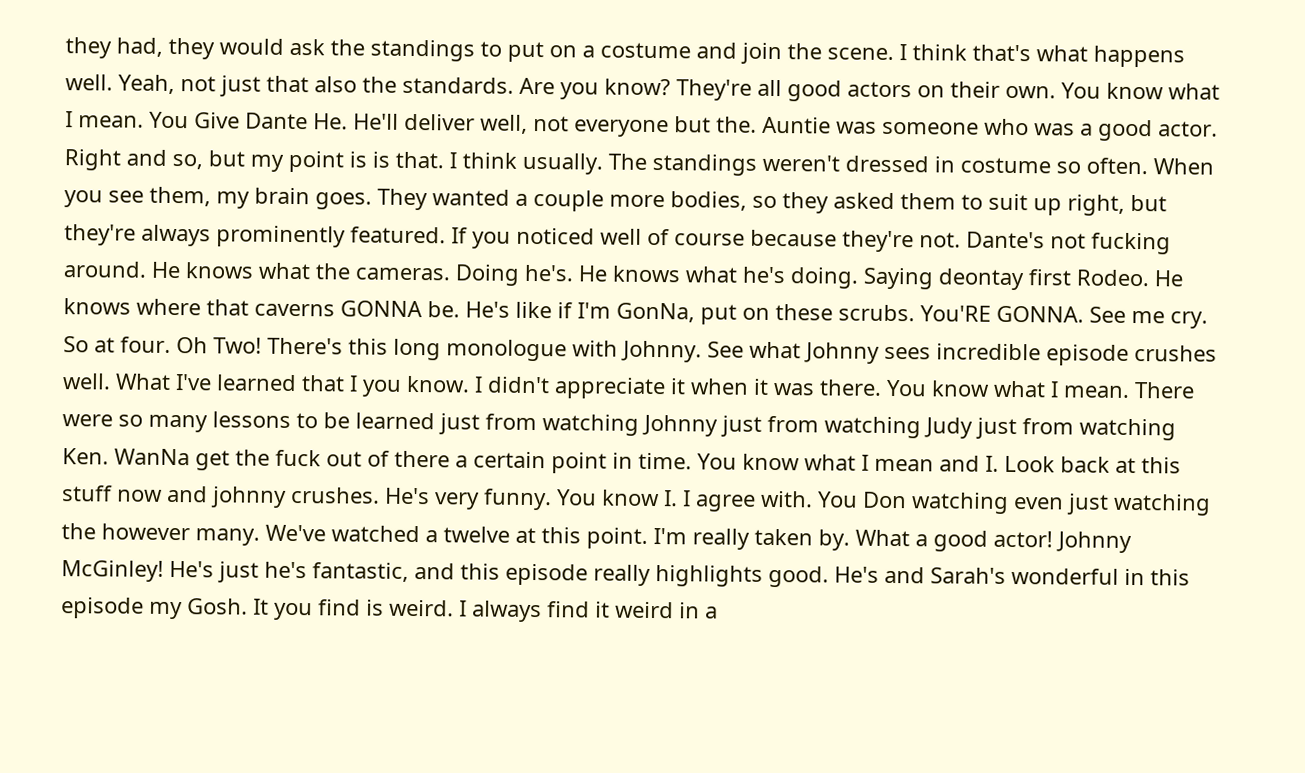they had, they would ask the standings to put on a costume and join the scene. I think that's what happens well. Yeah, not just that also the standards. Are you know? They're all good actors on their own. You know what I mean. You Give Dante He. He'll deliver well, not everyone but the. Auntie was someone who was a good actor. Right and so, but my point is is that. I think usually. The standings weren't dressed in costume so often. When you see them, my brain goes. They wanted a couple more bodies, so they asked them to suit up right, but they're always prominently featured. If you noticed well of course because they're not. Dante's not fucking around. He knows what the cameras. Doing he's. He knows what he's doing. Saying deontay first Rodeo. He knows where that caverns GONNA be. He's like if I'm GonNa, put on these scrubs. You'RE GONNA. See me cry. So at four. Oh Two! There's this long monologue with Johnny. See what Johnny sees incredible episode crushes well. What I've learned that I you know. I didn't appreciate it when it was there. You know what I mean. There were so many lessons to be learned just from watching Johnny just from watching Judy just from watching Ken. WanNa get the fuck out of there a certain point in time. You know what I mean and I. Look back at this stuff now and johnny crushes. He's very funny. You know I. I agree with. You Don watching even just watching the however many. We've watched a twelve at this point. I'm really taken by. What a good actor! Johnny McGinley! He's just he's fantastic, and this episode really highlights good. He's and Sarah's wonderful in this episode my Gosh. It you find is weird. I always find it weird in a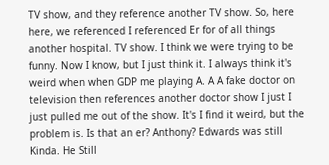TV show, and they reference another TV show. So, here here, we referenced I referenced Er for of all things another hospital. TV show. I think we were trying to be funny. Now I know, but I just think it. I always think it's weird when when GDP me playing A. A A fake doctor on television then references another doctor show I just I just pulled me out of the show. It's I find it weird, but the problem is. Is that an er? Anthony? Edwards was still Kinda. He Still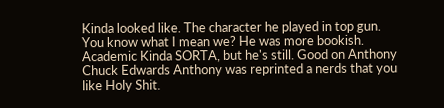Kinda looked like. The character he played in top gun. You know what I mean we? He was more bookish. Academic Kinda SORTA, but he's still. Good on Anthony Chuck Edwards Anthony was reprinted a nerds that you like Holy Shit.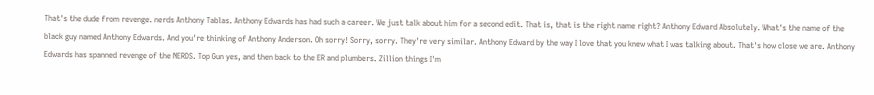That's the dude from revenge. nerds Anthony Tablas. Anthony Edwards has had such a career. We just talk about him for a second edit. That is, that is the right name right? Anthony Edward Absolutely. What's the name of the black guy named Anthony Edwards. And you're thinking of Anthony Anderson. Oh sorry! Sorry, sorry. They're very similar. Anthony Edward by the way I love that you knew what I was talking about. That's how close we are. Anthony Edwards has spanned revenge of the NERDS. Top Gun yes, and then back to the ER and plumbers. Zillion things I'm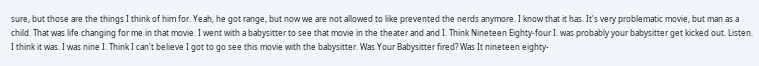sure, but those are the things I think of him for. Yeah, he got range, but now we are not allowed to like prevented the nerds anymore. I know that it has. It's very problematic movie, but man as a child. That was life changing for me in that movie. I went with a babysitter to see that movie in the theater and and I. Think Nineteen Eighty-four I. was probably your babysitter get kicked out. Listen. I think it was. I was nine I. Think I can't believe I got to go see this movie with the babysitter. Was Your Babysitter fired? Was It nineteen eighty-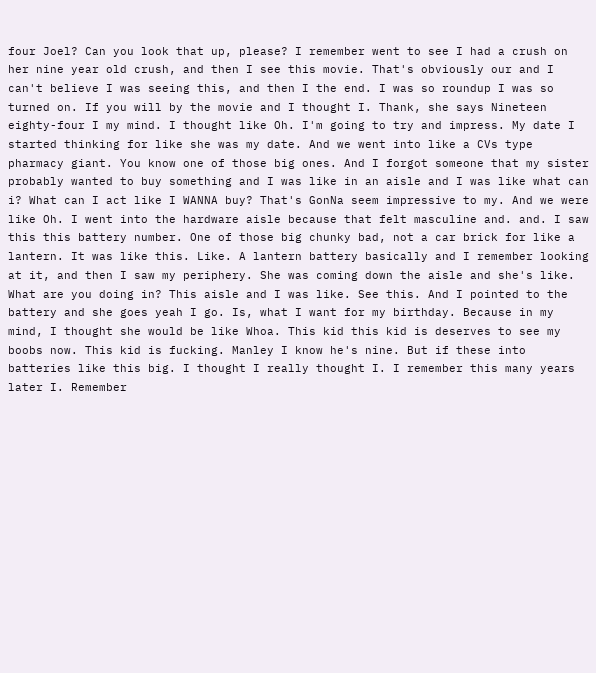four Joel? Can you look that up, please? I remember went to see I had a crush on her nine year old crush, and then I see this movie. That's obviously our and I can't believe I was seeing this, and then I the end. I was so roundup I was so turned on. If you will by the movie and I thought I. Thank, she says Nineteen eighty-four I my mind. I thought like Oh. I'm going to try and impress. My date I started thinking for like she was my date. And we went into like a CVs type pharmacy giant. You know one of those big ones. And I forgot someone that my sister probably wanted to buy something and I was like in an aisle and I was like what can i? What can I act like I WANNA buy? That's GonNa seem impressive to my. And we were like Oh. I went into the hardware aisle because that felt masculine and. and. I saw this this battery number. One of those big chunky bad, not a car brick for like a lantern. It was like this. Like. A lantern battery basically and I remember looking at it, and then I saw my periphery. She was coming down the aisle and she's like. What are you doing in? This aisle and I was like. See this. And I pointed to the battery and she goes yeah I go. Is, what I want for my birthday. Because in my mind, I thought she would be like Whoa. This kid this kid is deserves to see my boobs now. This kid is fucking. Manley I know he's nine. But if these into batteries like this big. I thought I really thought I. I remember this many years later I. Remember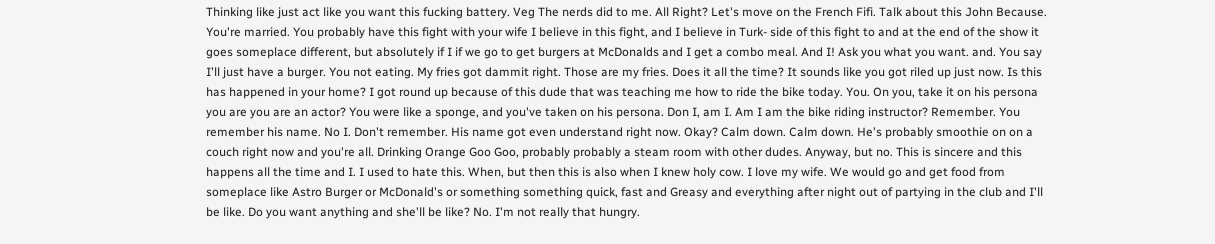Thinking like just act like you want this fucking battery. Veg The nerds did to me. All Right? Let's move on the French Fifi. Talk about this John Because. You're married. You probably have this fight with your wife I believe in this fight, and I believe in Turk- side of this fight to and at the end of the show it goes someplace different, but absolutely if I if we go to get burgers at McDonalds and I get a combo meal. And I! Ask you what you want. and. You say I'll just have a burger. You not eating. My fries got dammit right. Those are my fries. Does it all the time? It sounds like you got riled up just now. Is this has happened in your home? I got round up because of this dude that was teaching me how to ride the bike today. You. On you, take it on his persona you are you are an actor? You were like a sponge, and you've taken on his persona. Don I, am I. Am I am the bike riding instructor? Remember. You remember his name. No I. Don't remember. His name got even understand right now. Okay? Calm down. Calm down. He's probably smoothie on on a couch right now and you're all. Drinking Orange Goo Goo, probably probably a steam room with other dudes. Anyway, but no. This is sincere and this happens all the time and I. I used to hate this. When, but then this is also when I knew holy cow. I love my wife. We would go and get food from someplace like Astro Burger or McDonald's or something something quick, fast and Greasy and everything after night out of partying in the club and I'll be like. Do you want anything and she'll be like? No. I'm not really that hungry.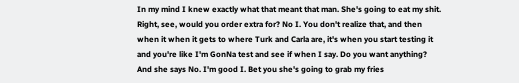In my mind I knew exactly what that meant that man. She's going to eat my shit. Right, see, would you order extra for? No I. You don't realize that, and then when it when it gets to where Turk and Carla are, it's when you start testing it and you're like I'm GonNa test and see if when I say. Do you want anything? And she says No. I'm good I. Bet you she's going to grab my fries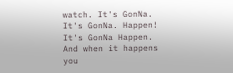watch. It's GonNa. It's GonNa. Happen! It's GonNa Happen. And when it happens you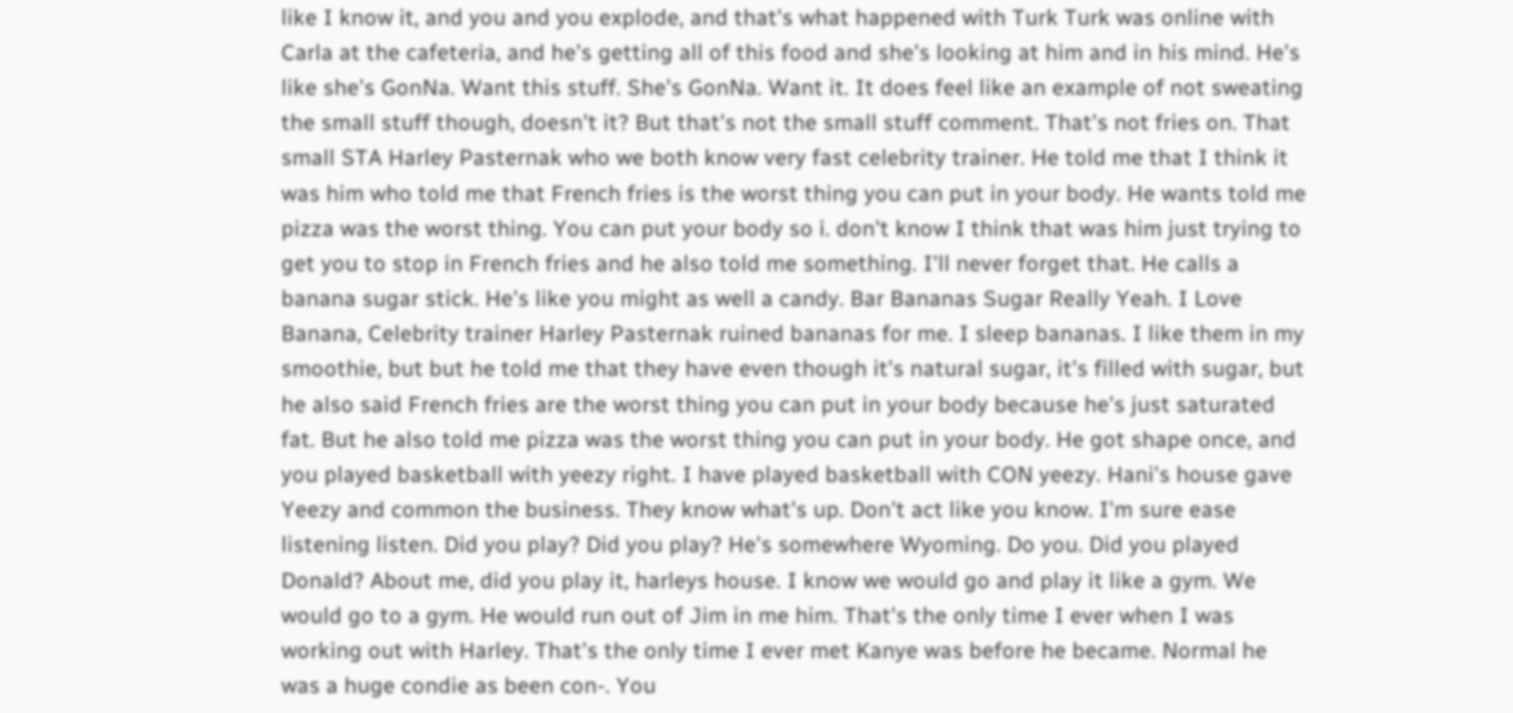like I know it, and you and you explode, and that's what happened with Turk Turk was online with Carla at the cafeteria, and he's getting all of this food and she's looking at him and in his mind. He's like she's GonNa. Want this stuff. She's GonNa. Want it. It does feel like an example of not sweating the small stuff though, doesn't it? But that's not the small stuff comment. That's not fries on. That small STA Harley Pasternak who we both know very fast celebrity trainer. He told me that I think it was him who told me that French fries is the worst thing you can put in your body. He wants told me pizza was the worst thing. You can put your body so i. don't know I think that was him just trying to get you to stop in French fries and he also told me something. I'll never forget that. He calls a banana sugar stick. He's like you might as well a candy. Bar Bananas Sugar Really Yeah. I Love Banana, Celebrity trainer Harley Pasternak ruined bananas for me. I sleep bananas. I like them in my smoothie, but but he told me that they have even though it's natural sugar, it's filled with sugar, but he also said French fries are the worst thing you can put in your body because he's just saturated fat. But he also told me pizza was the worst thing you can put in your body. He got shape once, and you played basketball with yeezy right. I have played basketball with CON yeezy. Hani's house gave Yeezy and common the business. They know what's up. Don't act like you know. I'm sure ease listening listen. Did you play? Did you play? He's somewhere Wyoming. Do you. Did you played Donald? About me, did you play it, harleys house. I know we would go and play it like a gym. We would go to a gym. He would run out of Jim in me him. That's the only time I ever when I was working out with Harley. That's the only time I ever met Kanye was before he became. Normal he was a huge condie as been con-. You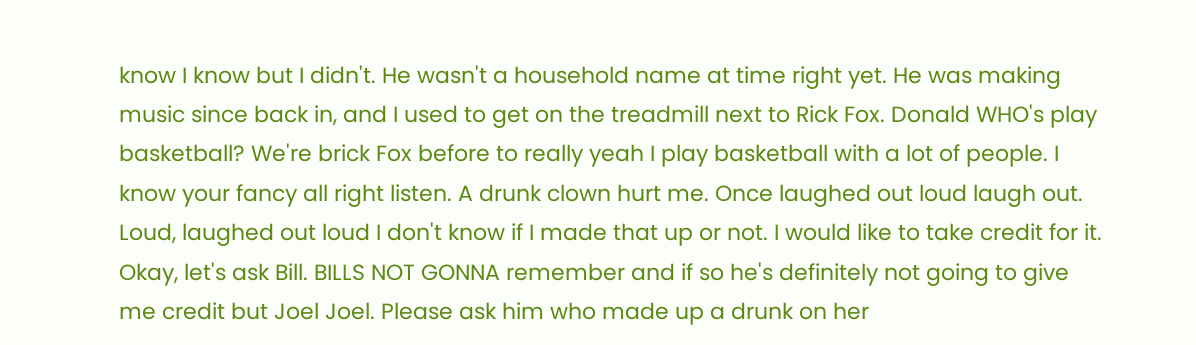know I know but I didn't. He wasn't a household name at time right yet. He was making music since back in, and I used to get on the treadmill next to Rick Fox. Donald WHO's play basketball? We're brick Fox before to really yeah I play basketball with a lot of people. I know your fancy all right listen. A drunk clown hurt me. Once laughed out loud laugh out. Loud, laughed out loud I don't know if I made that up or not. I would like to take credit for it. Okay, let's ask Bill. BILLS NOT GONNA remember and if so he's definitely not going to give me credit but Joel Joel. Please ask him who made up a drunk on her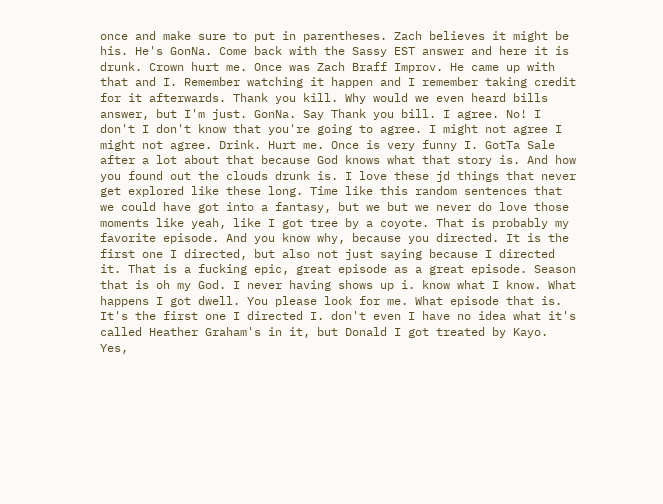once and make sure to put in parentheses. Zach believes it might be his. He's GonNa. Come back with the Sassy EST answer and here it is drunk. Crown hurt me. Once was Zach Braff Improv. He came up with that and I. Remember watching it happen and I remember taking credit for it afterwards. Thank you kill. Why would we even heard bills answer, but I'm just. GonNa. Say Thank you bill. I agree. No! I don't I don't know that you're going to agree. I might not agree I might not agree. Drink. Hurt me. Once is very funny I. GotTa Sale after a lot about that because God knows what that story is. And how you found out the clouds drunk is. I love these jd things that never get explored like these long. Time like this random sentences that we could have got into a fantasy, but we but we never do love those moments like yeah, like I got tree by a coyote. That is probably my favorite episode. And you know why, because you directed. It is the first one I directed, but also not just saying because I directed it. That is a fucking epic, great episode as a great episode. Season that is oh my God. I never having shows up i. know what I know. What happens I got dwell. You please look for me. What episode that is. It's the first one I directed I. don't even I have no idea what it's called Heather Graham's in it, but Donald I got treated by Kayo. Yes,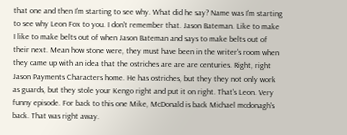that one and then I'm starting to see why. What did he say? Name was I'm starting to see why Leon Fox to you. I don't remember that. Jason Bateman. Like to make I like to make belts out of when Jason Bateman and says to make belts out of their next. Mean how stone were, they must have been in the writer's room when they came up with an idea that the ostriches are are are centuries. Right, right Jason Payments Characters home. He has ostriches, but they they not only work as guards, but they stole your Kengo right and put it on right. That's Leon. Very funny episode. For back to this one Mike, McDonald is back Michael mcdonagh's back. That was right away.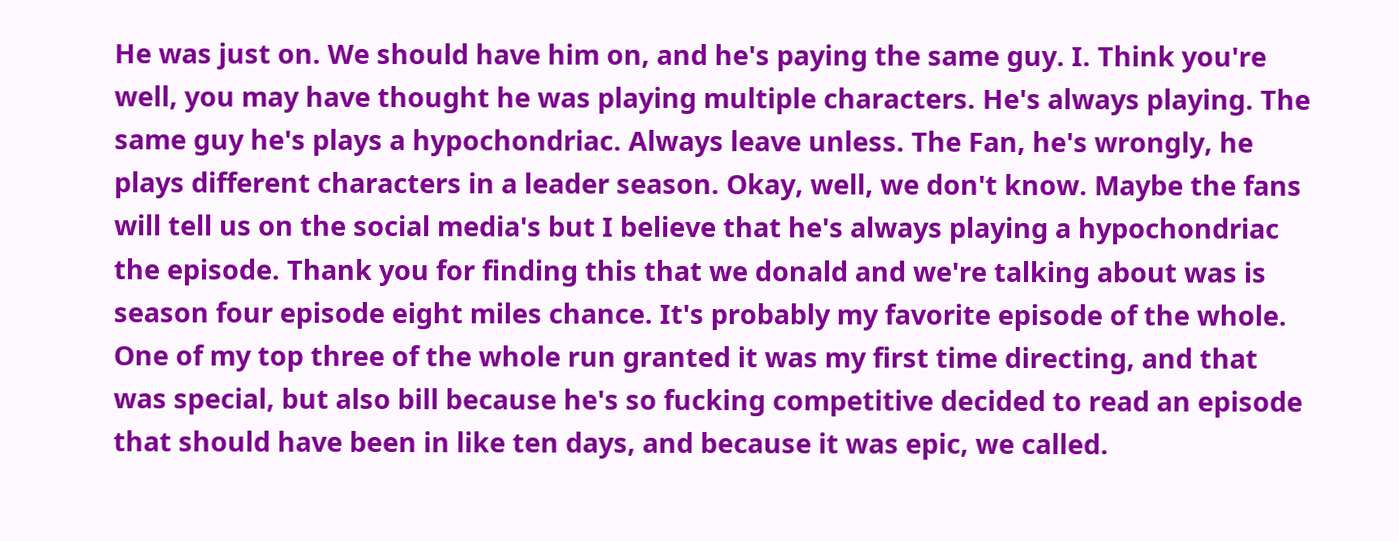He was just on. We should have him on, and he's paying the same guy. I. Think you're well, you may have thought he was playing multiple characters. He's always playing. The same guy he's plays a hypochondriac. Always leave unless. The Fan, he's wrongly, he plays different characters in a leader season. Okay, well, we don't know. Maybe the fans will tell us on the social media's but I believe that he's always playing a hypochondriac the episode. Thank you for finding this that we donald and we're talking about was is season four episode eight miles chance. It's probably my favorite episode of the whole. One of my top three of the whole run granted it was my first time directing, and that was special, but also bill because he's so fucking competitive decided to read an episode that should have been in like ten days, and because it was epic, we called.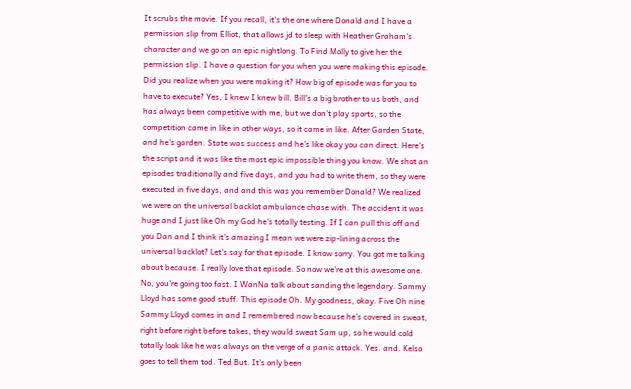It scrubs the movie. If you recall, it's the one where Donald and I have a permission slip from Elliot, that allows jd to sleep with Heather Graham's character and we go on an epic nightlong. To Find Molly to give her the permission slip. I have a question for you when you were making this episode. Did you realize when you were making it? How big of episode was for you to have to execute? Yes, I knew I knew bill. Bill's a big brother to us both, and has always been competitive with me, but we don't play sports, so the competition came in like in other ways, so it came in like. After Garden State, and he's garden. State was success and he's like okay you can direct. Here's the script and it was like the most epic impossible thing you know. We shot an episodes traditionally and five days, and you had to write them, so they were executed in five days, and and this was you remember Donald? We realized we were on the universal backlot ambulance chase with. The accident it was huge and I just like Oh my God he's totally testing. If I can pull this off and you Dan and I think it's amazing I mean we were zip-lining across the universal backlot? Let's say for that episode. I know sorry. You got me talking about because. I really love that episode. So now we're at this awesome one. No, you're going too fast. I WanNa talk about sanding the legendary. Sammy Lloyd has some good stuff. This episode Oh. My goodness, okay. Five Oh nine Sammy Lloyd comes in and I remembered now because he's covered in sweat, right before right before takes, they would sweat Sam up, so he would cold totally look like he was always on the verge of a panic attack. Yes. and. Kelso goes to tell them tod. Ted But. It's only been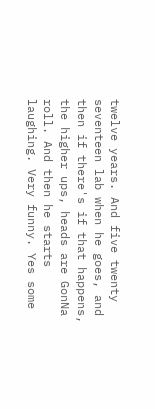twelve years. And five twenty seventeen lab when he goes, and then if there's if that happens, the higher ups, heads are GonNa roll. And then he starts laughing. Very funny. Yes some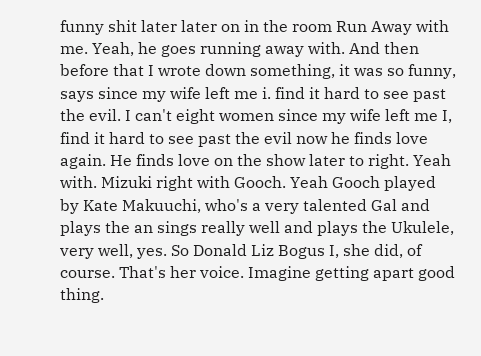funny shit later later on in the room Run Away with me. Yeah, he goes running away with. And then before that I wrote down something, it was so funny, says since my wife left me i. find it hard to see past the evil. I can't eight women since my wife left me I, find it hard to see past the evil now he finds love again. He finds love on the show later to right. Yeah with. Mizuki right with Gooch. Yeah Gooch played by Kate Makuuchi, who's a very talented Gal and plays the an sings really well and plays the Ukulele, very well, yes. So Donald Liz Bogus I, she did, of course. That's her voice. Imagine getting apart good thing.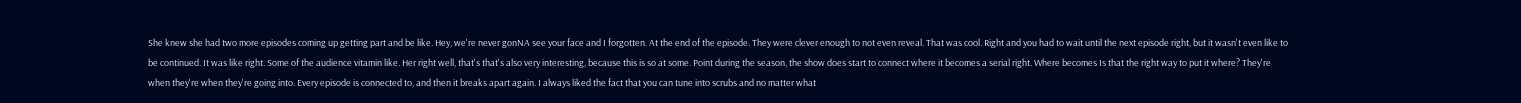She knew she had two more episodes coming up getting part and be like. Hey, we're never gonNA see your face and I forgotten. At the end of the episode. They were clever enough to not even reveal. That was cool. Right and you had to wait until the next episode right, but it wasn't even like to be continued. It was like right. Some of the audience vitamin like. Her right well, that's that's also very interesting, because this is so at some. Point during the season, the show does start to connect where it becomes a serial right. Where becomes Is that the right way to put it where? They're when they're when they're going into. Every episode is connected to, and then it breaks apart again. I always liked the fact that you can tune into scrubs and no matter what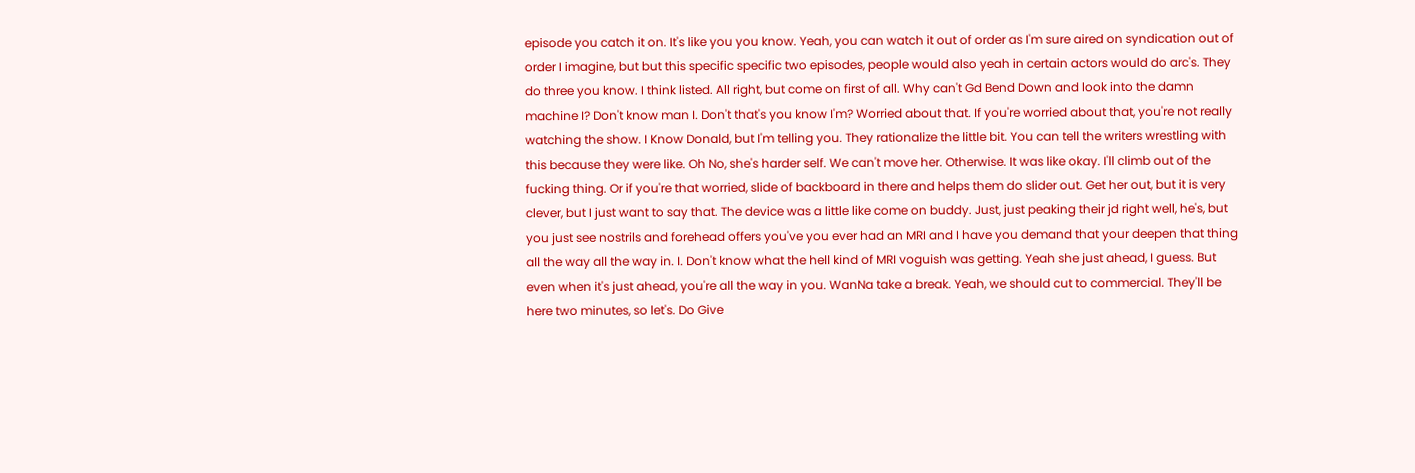episode you catch it on. It's like you you know. Yeah, you can watch it out of order as I'm sure aired on syndication out of order I imagine, but but this specific specific two episodes, people would also yeah in certain actors would do arc's. They do three you know. I think listed. All right, but come on first of all. Why can't Gd Bend Down and look into the damn machine I? Don't know man I. Don't that's you know I'm? Worried about that. If you're worried about that, you're not really watching the show. I Know Donald, but I'm telling you. They rationalize the little bit. You can tell the writers wrestling with this because they were like. Oh No, she's harder self. We can't move her. Otherwise. It was like okay. I'll climb out of the fucking thing. Or if you're that worried, slide of backboard in there and helps them do slider out. Get her out, but it is very clever, but I just want to say that. The device was a little like come on buddy. Just, just peaking their jd right well, he's, but you just see nostrils and forehead offers you've you ever had an MRI and I have you demand that your deepen that thing all the way all the way in. I. Don't know what the hell kind of MRI voguish was getting. Yeah she just ahead, I guess. But even when it's just ahead, you're all the way in you. WanNa take a break. Yeah, we should cut to commercial. They'll be here two minutes, so let's. Do Give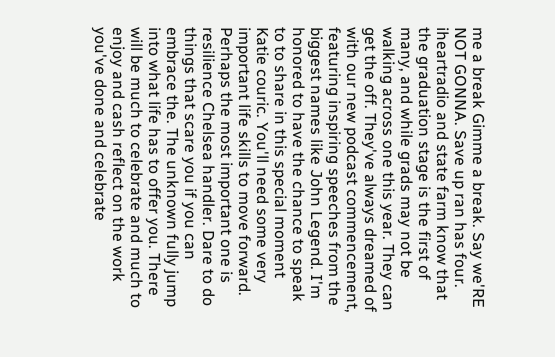me a break Gimme a break. Say we'RE NOT GONNA. Save up ran has four. iheartradio and state farm know that the graduation stage is the first of many, and while grads may not be walking across one this year. They can get the off. They've always dreamed of with our new podcast commencement, featuring inspiring speeches from the biggest names like John Legend. I'm honored to have the chance to speak to to share in this special moment Katie couric. You'll need some very important life skills to move forward. Perhaps the most important one is resilience Chelsea handler. Dare to do things that scare you if you can embrace the. The unknown fully jump into what life has to offer you. There will be much to celebrate and much to enjoy and cash reflect on the work you've done and celebrate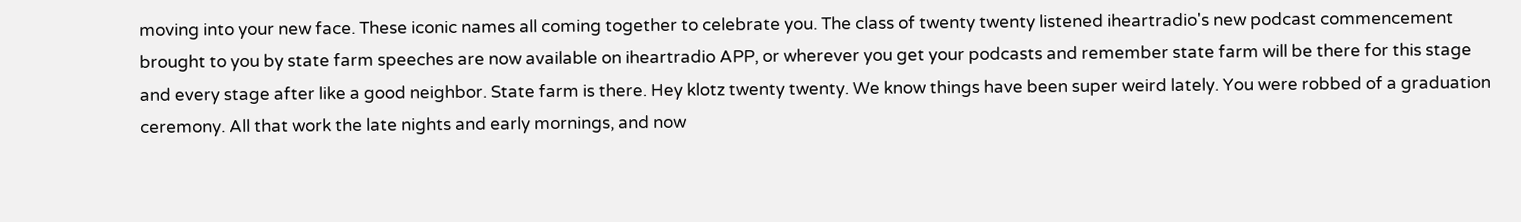moving into your new face. These iconic names all coming together to celebrate you. The class of twenty twenty listened iheartradio's new podcast commencement brought to you by state farm speeches are now available on iheartradio APP, or wherever you get your podcasts and remember state farm will be there for this stage and every stage after like a good neighbor. State farm is there. Hey klotz twenty twenty. We know things have been super weird lately. You were robbed of a graduation ceremony. All that work the late nights and early mornings, and now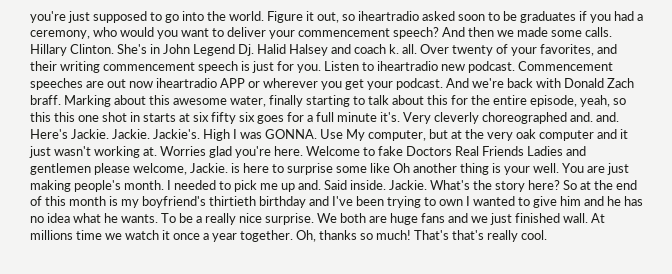you're just supposed to go into the world. Figure it out, so iheartradio asked soon to be graduates if you had a ceremony, who would you want to deliver your commencement speech? And then we made some calls. Hillary Clinton. She's in John Legend Dj. Halid Halsey and coach k. all. Over twenty of your favorites, and their writing commencement speech is just for you. Listen to iheartradio new podcast. Commencement speeches are out now iheartradio APP or wherever you get your podcast. And we're back with Donald Zach braff. Marking about this awesome water, finally starting to talk about this for the entire episode, yeah, so this this one shot in starts at six fifty six goes for a full minute it's. Very cleverly choreographed and. and. Here's Jackie. Jackie. Jackie's. High I was GONNA. Use My computer, but at the very oak computer and it just wasn't working at. Worries glad you're here. Welcome to fake Doctors Real Friends Ladies and gentlemen please welcome, Jackie. is here to surprise some like Oh another thing is your well. You are just making people's month. I needed to pick me up and. Said inside. Jackie. What's the story here? So at the end of this month is my boyfriend's thirtieth birthday and I've been trying to own I wanted to give him and he has no idea what he wants. To be a really nice surprise. We both are huge fans and we just finished wall. At millions time we watch it once a year together. Oh, thanks so much! That's that's really cool.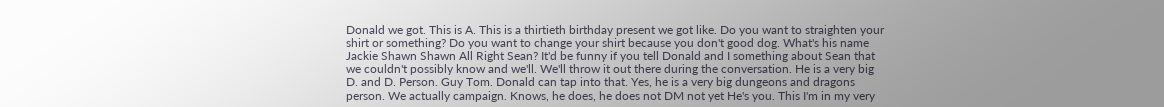Donald we got. This is A. This is a thirtieth birthday present we got like. Do you want to straighten your shirt or something? Do you want to change your shirt because you don't good dog. What's his name Jackie Shawn Shawn All Right Sean? It'd be funny if you tell Donald and I something about Sean that we couldn't possibly know and we'll. We'll throw it out there during the conversation. He is a very big D. and D. Person. Guy Tom. Donald can tap into that. Yes, he is a very big dungeons and dragons person. We actually campaign. Knows, he does, he does not DM not yet He's you. This I'm in my very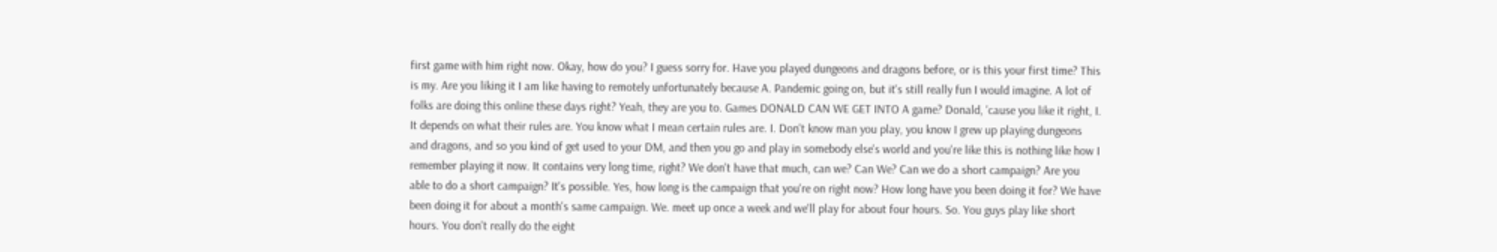first game with him right now. Okay, how do you? I guess sorry for. Have you played dungeons and dragons before, or is this your first time? This is my. Are you liking it I am like having to remotely unfortunately because A. Pandemic going on, but it's still really fun I would imagine. A lot of folks are doing this online these days right? Yeah, they are you to. Games DONALD CAN WE GET INTO A game? Donald, 'cause you like it right, I. It depends on what their rules are. You know what I mean certain rules are. I. Don't know man you play, you know I grew up playing dungeons and dragons, and so you kind of get used to your DM, and then you go and play in somebody else's world and you're like this is nothing like how I remember playing it now. It contains very long time, right? We don't have that much, can we? Can We? Can we do a short campaign? Are you able to do a short campaign? It's possible. Yes, how long is the campaign that you're on right now? How long have you been doing it for? We have been doing it for about a month's same campaign. We. meet up once a week and we'll play for about four hours. So. You guys play like short hours. You don't really do the eight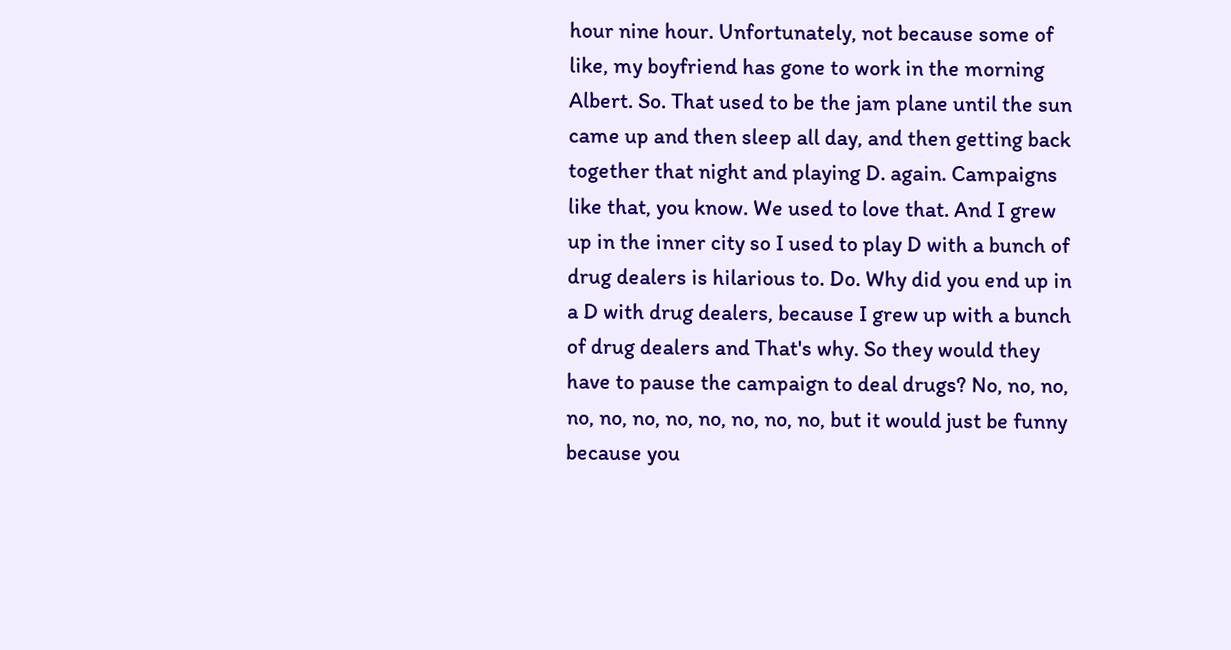hour nine hour. Unfortunately, not because some of like, my boyfriend has gone to work in the morning Albert. So. That used to be the jam plane until the sun came up and then sleep all day, and then getting back together that night and playing D. again. Campaigns like that, you know. We used to love that. And I grew up in the inner city so I used to play D with a bunch of drug dealers is hilarious to. Do. Why did you end up in a D with drug dealers, because I grew up with a bunch of drug dealers and That's why. So they would they have to pause the campaign to deal drugs? No, no, no, no, no, no, no, no, no, no, no, but it would just be funny because you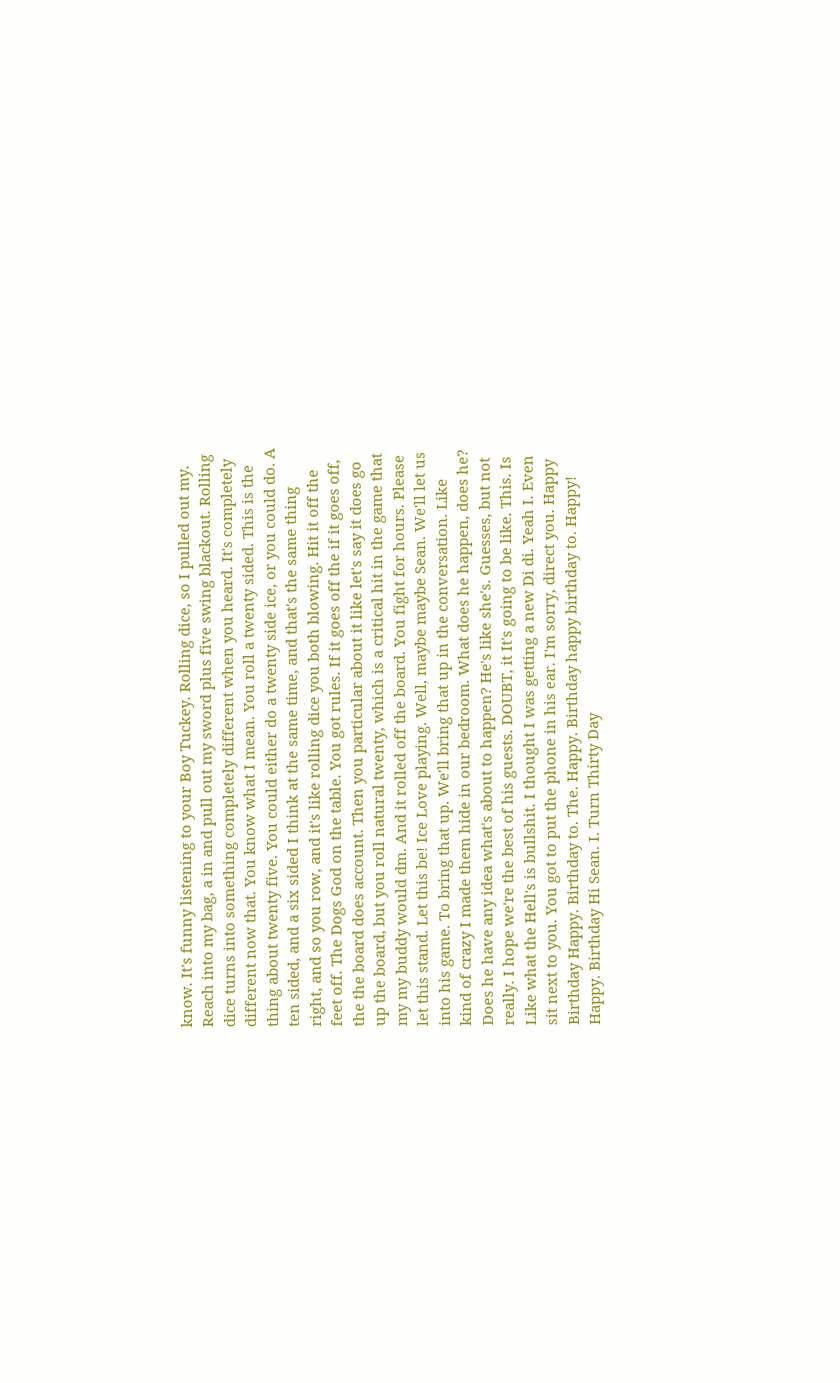know. It's funny listening to your Boy Tuckey. Rolling dice, so I pulled out my. Reach into my bag, a in and pull out my sword plus five swing blackout. Rolling dice turns into something completely different when you heard. It's completely different now that. You know what I mean. You roll a twenty sided. This is the thing about twenty five. You could either do a twenty side ice, or you could do. A ten sided, and a six sided I think at the same time, and that's the same thing right, and so you row, and it's like rolling dice you both blowing. Hit it off the feet off. The Dogs God on the table. You got rules. If it goes off the if it goes off, the the board does account. Then you particular about it like let's say it does go up the board, but you roll natural twenty, which is a critical hit in the game that my my buddy would dm. And it rolled off the board. You fight for hours. Please let this stand. Let this be! Ice Love playing. Well, maybe maybe Sean. We'll let us into his game. To bring that up. We'll bring that up in the conversation. Like kind of crazy I made them hide in our bedroom. What does he happen, does he? Does he have any idea what's about to happen? He's like she's. Guesses, but not really. I hope we're the best of his guests. DOUBT, it It's going to be like. This. Is Like what the Hell's is bullshit. I thought I was getting a new Di di. Yeah I. Even sit next to you. You got to put the phone in his ear. I'm sorry, direct you. Happy Birthday Happy. Birthday to. The. Happy. Birthday happy birthday to. Happy! Happy. Birthday Hi Sean. I. Turn Thirty Day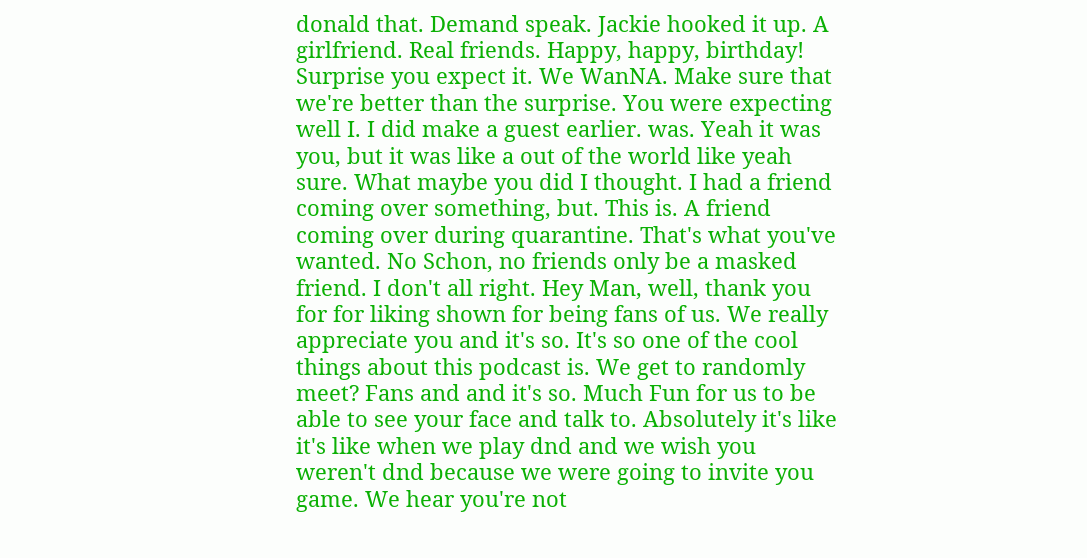donald that. Demand speak. Jackie hooked it up. A girlfriend. Real friends. Happy, happy, birthday! Surprise you expect it. We WanNA. Make sure that we're better than the surprise. You were expecting well I. I did make a guest earlier. was. Yeah it was you, but it was like a out of the world like yeah sure. What maybe you did I thought. I had a friend coming over something, but. This is. A friend coming over during quarantine. That's what you've wanted. No Schon, no friends only be a masked friend. I don't all right. Hey Man, well, thank you for for liking shown for being fans of us. We really appreciate you and it's so. It's so one of the cool things about this podcast is. We get to randomly meet? Fans and and it's so. Much Fun for us to be able to see your face and talk to. Absolutely it's like it's like when we play dnd and we wish you weren't dnd because we were going to invite you game. We hear you're not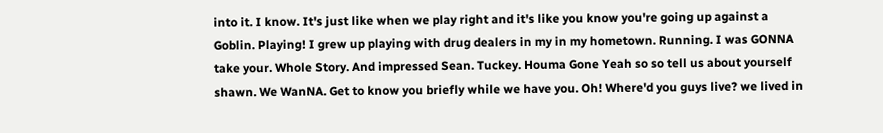into it. I know. It's just like when we play right and it's like you know you're going up against a Goblin. Playing! I grew up playing with drug dealers in my in my hometown. Running. I was GONNA take your. Whole Story. And impressed Sean. Tuckey. Houma Gone Yeah so so tell us about yourself shawn. We WanNA. Get to know you briefly while we have you. Oh! Where'd you guys live? we lived in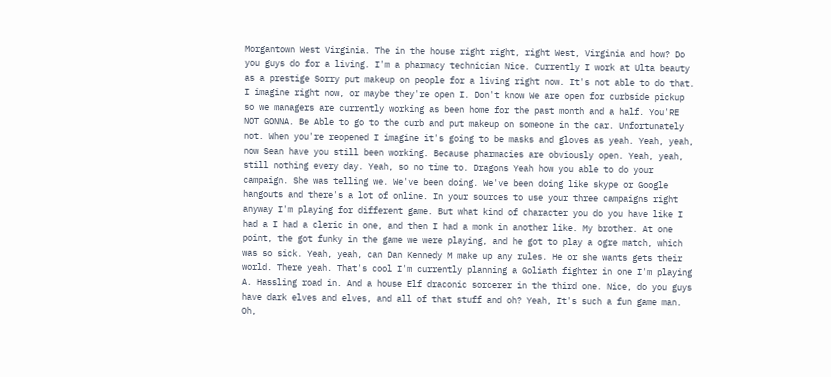Morgantown West Virginia. The in the house right right, right West, Virginia and how? Do you guys do for a living. I'm a pharmacy technician Nice. Currently I work at Ulta beauty as a prestige Sorry put makeup on people for a living right now. It's not able to do that. I imagine right now, or maybe they're open I. Don't know We are open for curbside pickup so we managers are currently working as been home for the past month and a half. You'RE NOT GONNA. Be Able to go to the curb and put makeup on someone in the car. Unfortunately not. When you're reopened I imagine it's going to be masks and gloves as yeah. Yeah, yeah, now Sean have you still been working. Because pharmacies are obviously open. Yeah, yeah, still nothing every day. Yeah, so no time to. Dragons Yeah how you able to do your campaign. She was telling we. We've been doing. We've been doing like skype or Google hangouts and there's a lot of online. In your sources to use your three campaigns right anyway I'm playing for different game. But what kind of character you do you have like I had a I had a cleric in one, and then I had a monk in another like. My brother. At one point, the got funky in the game we were playing, and he got to play a ogre match, which was so sick. Yeah, yeah, can Dan Kennedy M make up any rules. He or she wants gets their world. There yeah. That's cool I'm currently planning a Goliath fighter in one I'm playing A. Hassling road in. And a house Elf draconic sorcerer in the third one. Nice, do you guys have dark elves and elves, and all of that stuff and oh? Yeah, It's such a fun game man. Oh,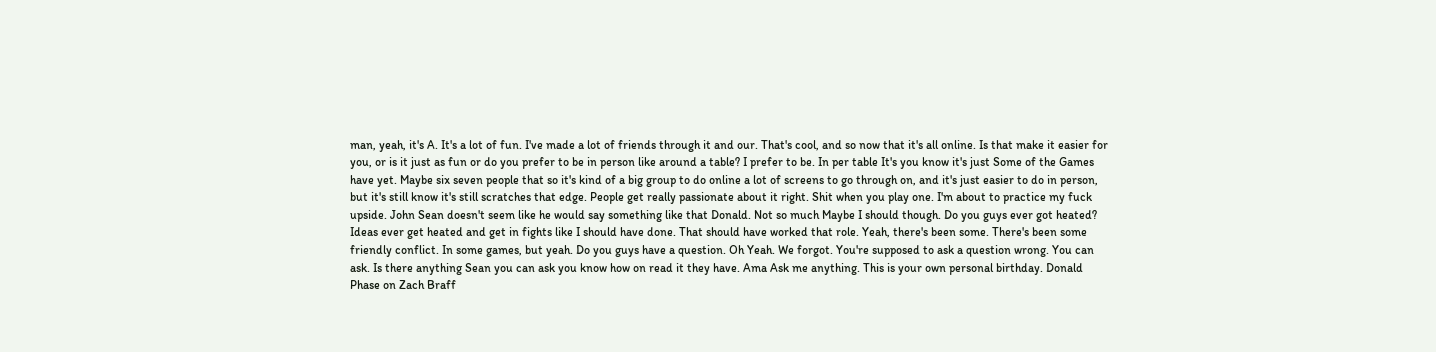man, yeah, it's A. It's a lot of fun. I've made a lot of friends through it and our. That's cool, and so now that it's all online. Is that make it easier for you, or is it just as fun or do you prefer to be in person like around a table? I prefer to be. In per table It's you know it's just Some of the Games have yet. Maybe six seven people that so it's kind of a big group to do online a lot of screens to go through on, and it's just easier to do in person, but it's still know it's still scratches that edge. People get really passionate about it right. Shit when you play one. I'm about to practice my fuck upside. John Sean doesn't seem like he would say something like that Donald. Not so much Maybe I should though. Do you guys ever got heated? Ideas ever get heated and get in fights like I should have done. That should have worked that role. Yeah, there's been some. There's been some friendly conflict. In some games, but yeah. Do you guys have a question. Oh Yeah. We forgot. You're supposed to ask a question wrong. You can ask. Is there anything Sean you can ask you know how on read it they have. Ama Ask me anything. This is your own personal birthday. Donald Phase on Zach Braff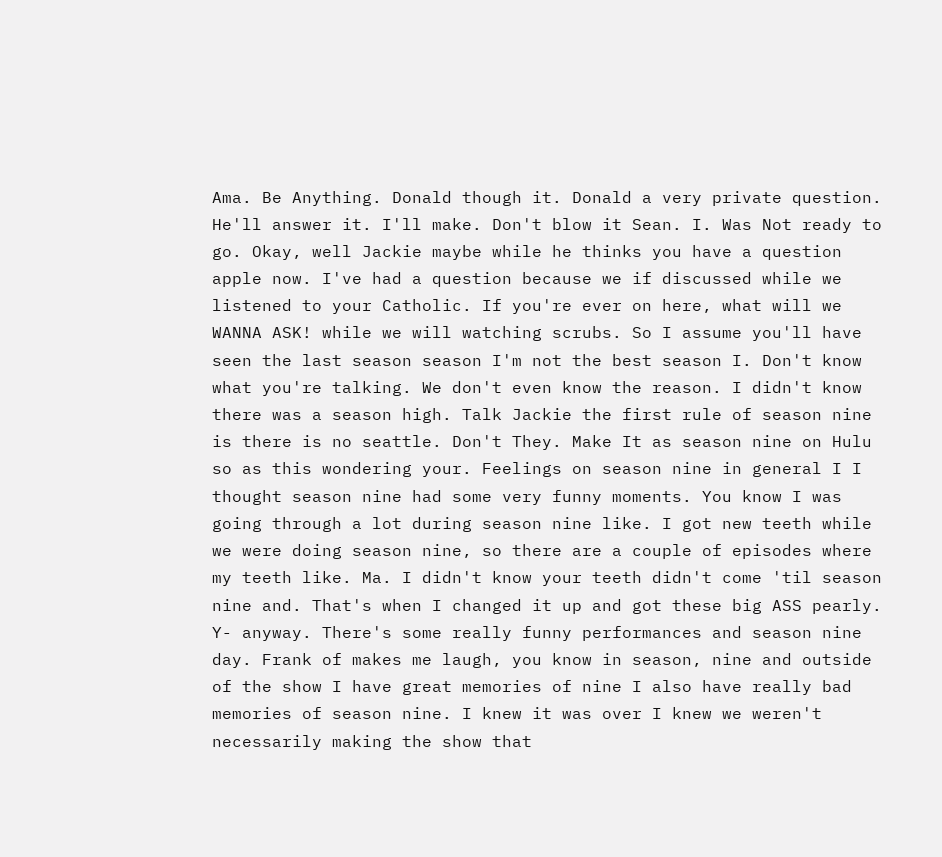Ama. Be Anything. Donald though it. Donald a very private question. He'll answer it. I'll make. Don't blow it Sean. I. Was Not ready to go. Okay, well Jackie maybe while he thinks you have a question apple now. I've had a question because we if discussed while we listened to your Catholic. If you're ever on here, what will we WANNA ASK! while we will watching scrubs. So I assume you'll have seen the last season season I'm not the best season I. Don't know what you're talking. We don't even know the reason. I didn't know there was a season high. Talk Jackie the first rule of season nine is there is no seattle. Don't They. Make It as season nine on Hulu so as this wondering your. Feelings on season nine in general I I thought season nine had some very funny moments. You know I was going through a lot during season nine like. I got new teeth while we were doing season nine, so there are a couple of episodes where my teeth like. Ma. I didn't know your teeth didn't come 'til season nine and. That's when I changed it up and got these big ASS pearly. Y- anyway. There's some really funny performances and season nine day. Frank of makes me laugh, you know in season, nine and outside of the show I have great memories of nine I also have really bad memories of season nine. I knew it was over I knew we weren't necessarily making the show that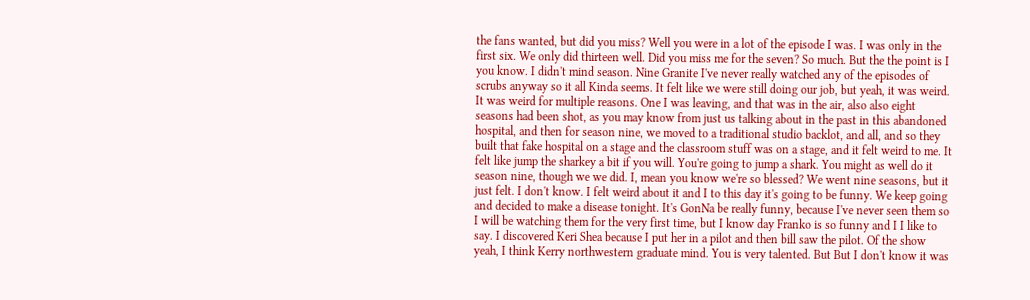the fans wanted, but did you miss? Well you were in a lot of the episode I was. I was only in the first six. We only did thirteen well. Did you miss me for the seven? So much. But the the point is I you know. I didn't mind season. Nine Granite I've never really watched any of the episodes of scrubs anyway so it all Kinda seems. It felt like we were still doing our job, but yeah, it was weird. It was weird for multiple reasons. One I was leaving, and that was in the air, also also eight seasons had been shot, as you may know from just us talking about in the past in this abandoned hospital, and then for season nine, we moved to a traditional studio backlot, and all, and so they built that fake hospital on a stage and the classroom stuff was on a stage, and it felt weird to me. It felt like jump the sharkey a bit if you will. You're going to jump a shark. You might as well do it season nine, though we we did. I, mean you know we're so blessed? We went nine seasons, but it just felt. I don't know. I felt weird about it and I to this day it's going to be funny. We keep going and decided to make a disease tonight. It's GonNa be really funny, because I've never seen them so I will be watching them for the very first time, but I know day Franko is so funny and I I like to say. I discovered Keri Shea because I put her in a pilot and then bill saw the pilot. Of the show yeah, I think Kerry northwestern graduate mind. You is very talented. But But I don't know it was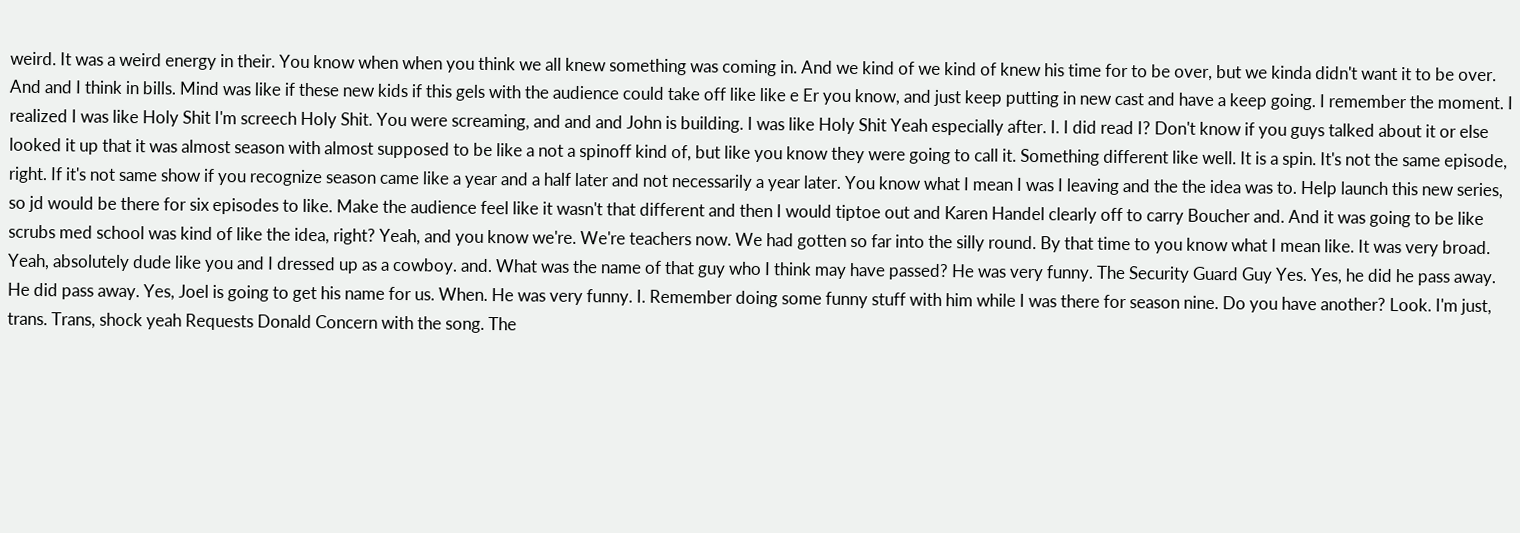weird. It was a weird energy in their. You know when when you think we all knew something was coming in. And we kind of we kind of knew his time for to be over, but we kinda didn't want it to be over. And and I think in bills. Mind was like if these new kids if this gels with the audience could take off like like e Er you know, and just keep putting in new cast and have a keep going. I remember the moment. I realized I was like Holy Shit I'm screech Holy Shit. You were screaming, and and and John is building. I was like Holy Shit Yeah especially after. I. I did read I? Don't know if you guys talked about it or else looked it up that it was almost season with almost supposed to be like a not a spinoff kind of, but like you know they were going to call it. Something different like well. It is a spin. It's not the same episode, right. If it's not same show if you recognize season came like a year and a half later and not necessarily a year later. You know what I mean I was I leaving and the the idea was to. Help launch this new series, so jd would be there for six episodes to like. Make the audience feel like it wasn't that different and then I would tiptoe out and Karen Handel clearly off to carry Boucher and. And it was going to be like scrubs med school was kind of like the idea, right? Yeah, and you know we're. We're teachers now. We had gotten so far into the silly round. By that time to you know what I mean like. It was very broad. Yeah, absolutely dude like you and I dressed up as a cowboy. and. What was the name of that guy who I think may have passed? He was very funny. The Security Guard Guy Yes. Yes, he did he pass away. He did pass away. Yes, Joel is going to get his name for us. When. He was very funny. I. Remember doing some funny stuff with him while I was there for season nine. Do you have another? Look. I'm just, trans. Trans, shock yeah Requests Donald Concern with the song. The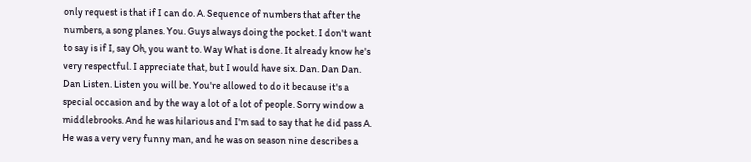only request is that if I can do. A. Sequence of numbers that after the numbers, a song planes. You. Guys always doing the pocket. I don't want to say is if I, say Oh, you want to. Way What is done. It already know he's very respectful. I appreciate that, but I would have six. Dan. Dan Dan. Dan Listen. Listen you will be. You're allowed to do it because it's a special occasion and by the way a lot of a lot of people. Sorry window a middlebrooks. And he was hilarious and I'm sad to say that he did pass A. He was a very very funny man, and he was on season nine describes a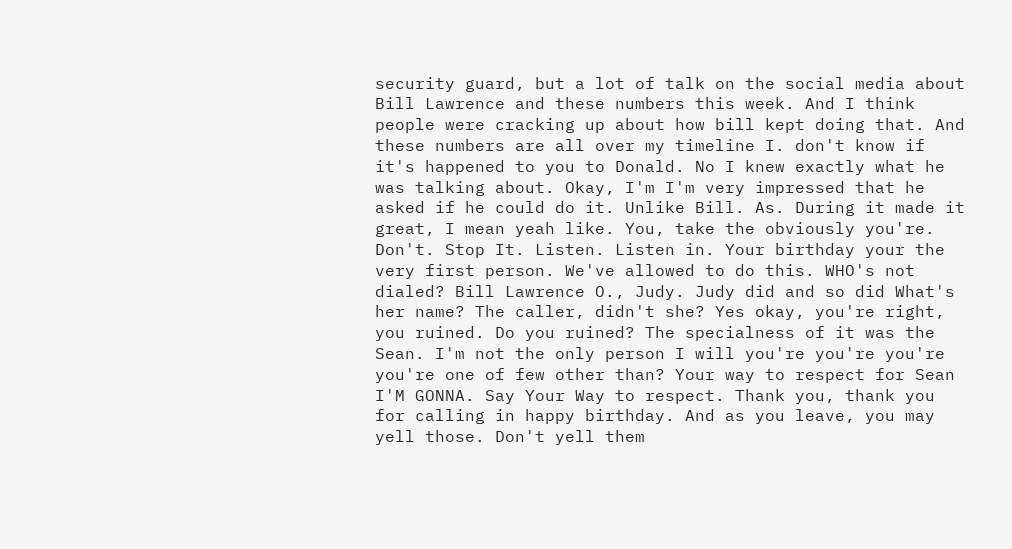security guard, but a lot of talk on the social media about Bill Lawrence and these numbers this week. And I think people were cracking up about how bill kept doing that. And these numbers are all over my timeline I. don't know if it's happened to you to Donald. No I knew exactly what he was talking about. Okay, I'm I'm very impressed that he asked if he could do it. Unlike Bill. As. During it made it great, I mean yeah like. You, take the obviously you're. Don't. Stop It. Listen. Listen in. Your birthday your the very first person. We've allowed to do this. WHO's not dialed? Bill Lawrence O., Judy. Judy did and so did What's her name? The caller, didn't she? Yes okay, you're right, you ruined. Do you ruined? The specialness of it was the Sean. I'm not the only person I will you're you're you're you're one of few other than? Your way to respect for Sean I'M GONNA. Say Your Way to respect. Thank you, thank you for calling in happy birthday. And as you leave, you may yell those. Don't yell them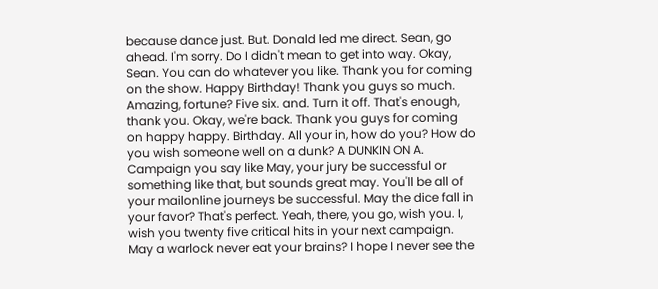because dance just. But. Donald led me direct. Sean, go ahead. I'm sorry. Do I didn't mean to get into way. Okay, Sean. You can do whatever you like. Thank you for coming on the show. Happy Birthday! Thank you guys so much. Amazing, fortune? Five six. and. Turn it off. That's enough, thank you. Okay, we're back. Thank you guys for coming on happy happy. Birthday. All your in, how do you? How do you wish someone well on a dunk? A DUNKIN ON A. Campaign you say like May, your jury be successful or something like that, but sounds great may. You'll be all of your mailonline journeys be successful. May the dice fall in your favor? That's perfect. Yeah, there, you go, wish you. I, wish you twenty five critical hits in your next campaign. May a warlock never eat your brains? I hope I never see the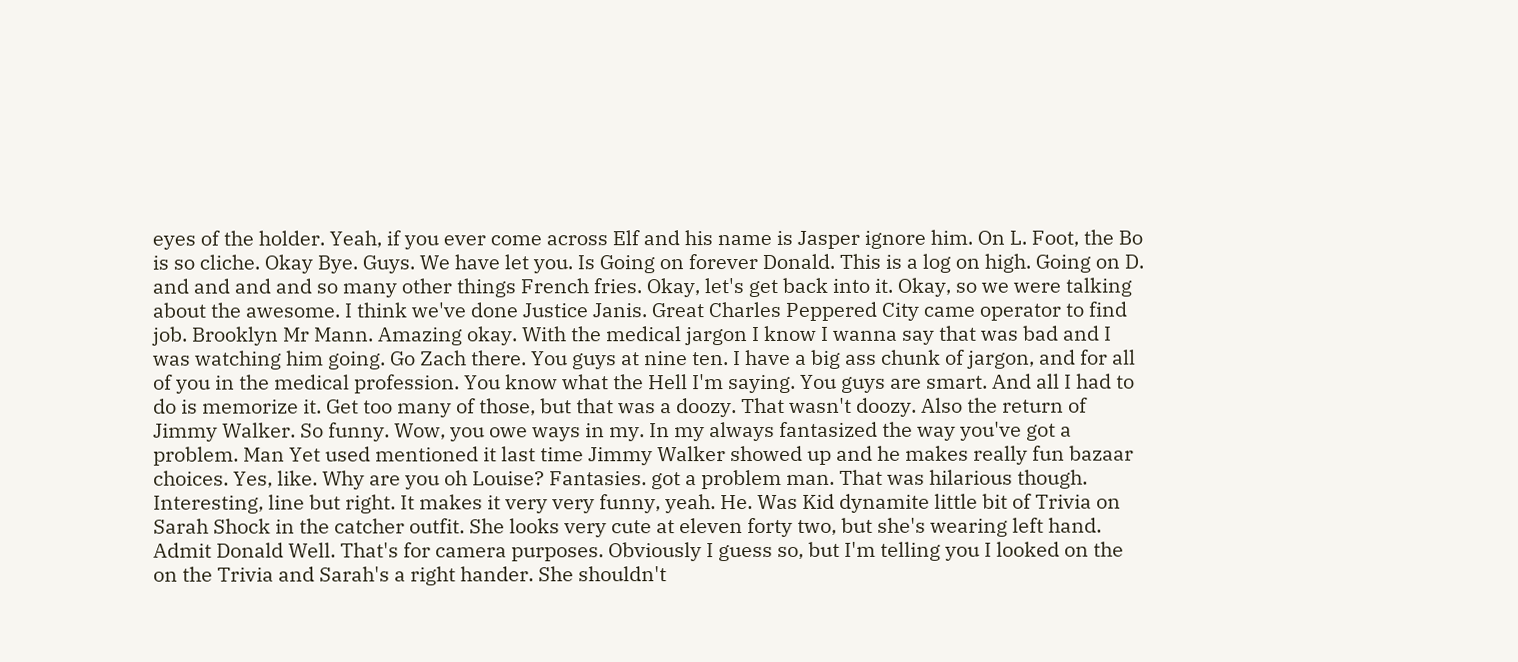eyes of the holder. Yeah, if you ever come across Elf and his name is Jasper ignore him. On L. Foot, the Bo is so cliche. Okay Bye. Guys. We have let you. Is Going on forever Donald. This is a log on high. Going on D. and and and and so many other things French fries. Okay, let's get back into it. Okay, so we were talking about the awesome. I think we've done Justice Janis. Great Charles Peppered City came operator to find job. Brooklyn Mr Mann. Amazing okay. With the medical jargon I know I wanna say that was bad and I was watching him going. Go Zach there. You guys at nine ten. I have a big ass chunk of jargon, and for all of you in the medical profession. You know what the Hell I'm saying. You guys are smart. And all I had to do is memorize it. Get too many of those, but that was a doozy. That wasn't doozy. Also the return of Jimmy Walker. So funny. Wow, you owe ways in my. In my always fantasized the way you've got a problem. Man Yet used mentioned it last time Jimmy Walker showed up and he makes really fun bazaar choices. Yes, like. Why are you oh Louise? Fantasies. got a problem man. That was hilarious though. Interesting, line but right. It makes it very very funny, yeah. He. Was Kid dynamite little bit of Trivia on Sarah Shock in the catcher outfit. She looks very cute at eleven forty two, but she's wearing left hand. Admit Donald Well. That's for camera purposes. Obviously I guess so, but I'm telling you I looked on the on the Trivia and Sarah's a right hander. She shouldn't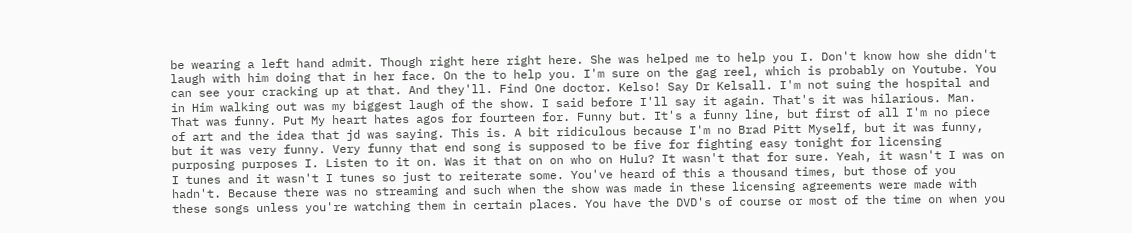be wearing a left hand admit. Though right here right here. She was helped me to help you I. Don't know how she didn't laugh with him doing that in her face. On the to help you. I'm sure on the gag reel, which is probably on Youtube. You can see your cracking up at that. And they'll. Find One doctor. Kelso! Say Dr Kelsall. I'm not suing the hospital and in Him walking out was my biggest laugh of the show. I said before I'll say it again. That's it was hilarious. Man. That was funny. Put My heart hates agos for fourteen for. Funny but. It's a funny line, but first of all I'm no piece of art and the idea that jd was saying. This is. A bit ridiculous because I'm no Brad Pitt Myself, but it was funny, but it was very funny. Very funny that end song is supposed to be five for fighting easy tonight for licensing purposing purposes I. Listen to it on. Was it that on on who on Hulu? It wasn't that for sure. Yeah, it wasn't I was on I tunes and it wasn't I tunes so just to reiterate some. You've heard of this a thousand times, but those of you hadn't. Because there was no streaming and such when the show was made in these licensing agreements were made with these songs unless you're watching them in certain places. You have the DVD's of course or most of the time on when you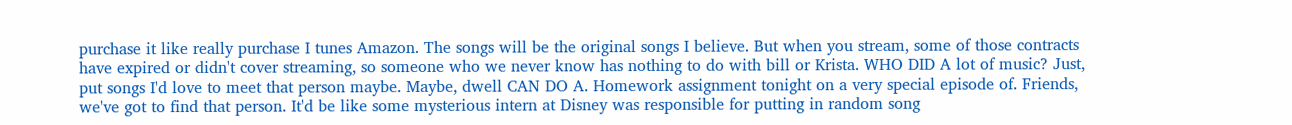purchase it like really purchase I tunes Amazon. The songs will be the original songs I believe. But when you stream, some of those contracts have expired or didn't cover streaming, so someone who we never know has nothing to do with bill or Krista. WHO DID A lot of music? Just, put songs I'd love to meet that person maybe. Maybe, dwell CAN DO A. Homework assignment tonight on a very special episode of. Friends, we've got to find that person. It'd be like some mysterious intern at Disney was responsible for putting in random song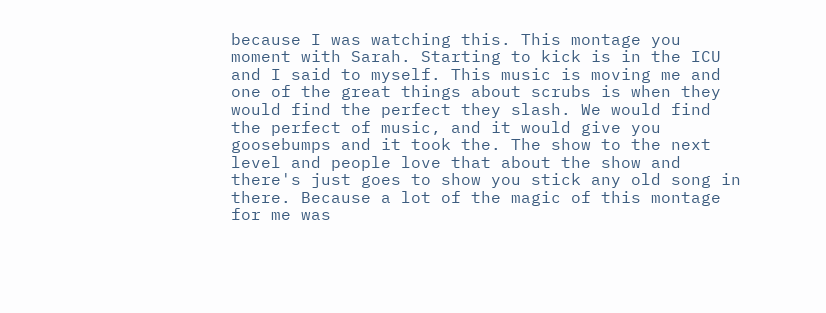because I was watching this. This montage you moment with Sarah. Starting to kick is in the ICU and I said to myself. This music is moving me and one of the great things about scrubs is when they would find the perfect they slash. We would find the perfect of music, and it would give you goosebumps and it took the. The show to the next level and people love that about the show and there's just goes to show you stick any old song in there. Because a lot of the magic of this montage for me was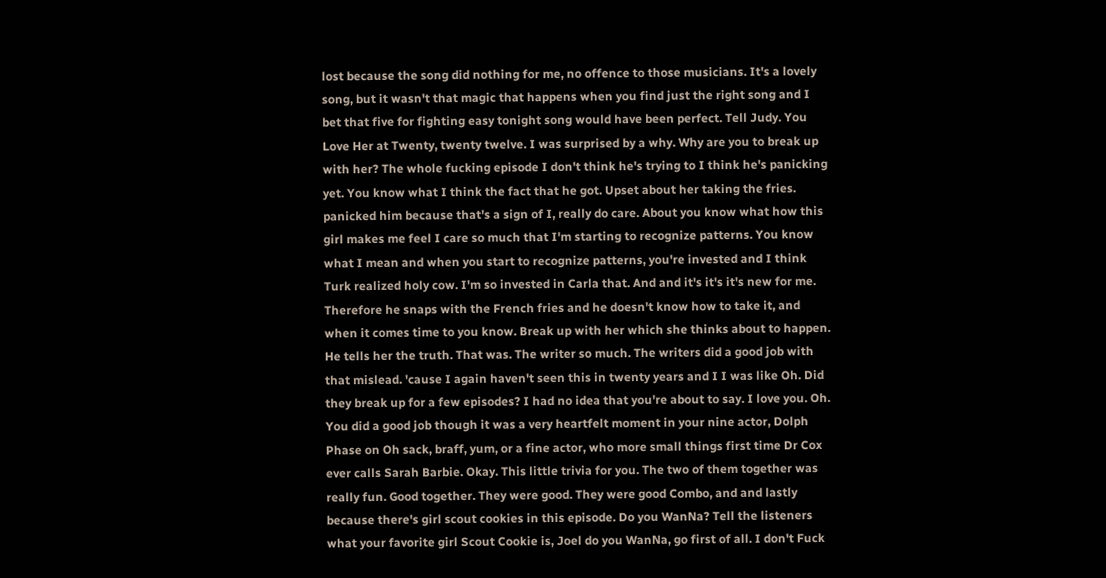lost because the song did nothing for me, no offence to those musicians. It's a lovely song, but it wasn't that magic that happens when you find just the right song and I bet that five for fighting easy tonight song would have been perfect. Tell Judy. You Love Her at Twenty, twenty twelve. I was surprised by a why. Why are you to break up with her? The whole fucking episode I don't think he's trying to I think he's panicking yet. You know what I think the fact that he got. Upset about her taking the fries. panicked him because that's a sign of I, really do care. About you know what how this girl makes me feel I care so much that I'm starting to recognize patterns. You know what I mean and when you start to recognize patterns, you're invested and I think Turk realized holy cow. I'm so invested in Carla that. And and it's it's it's new for me. Therefore he snaps with the French fries and he doesn't know how to take it, and when it comes time to you know. Break up with her which she thinks about to happen. He tells her the truth. That was. The writer so much. The writers did a good job with that mislead. 'cause I again haven't seen this in twenty years and I I was like Oh. Did they break up for a few episodes? I had no idea that you're about to say. I love you. Oh. You did a good job though it was a very heartfelt moment in your nine actor, Dolph Phase on Oh sack, braff, yum, or a fine actor, who more small things first time Dr Cox ever calls Sarah Barbie. Okay. This little trivia for you. The two of them together was really fun. Good together. They were good. They were good Combo, and and lastly because there's girl scout cookies in this episode. Do you WanNa? Tell the listeners what your favorite girl Scout Cookie is, Joel do you WanNa, go first of all. I don't Fuck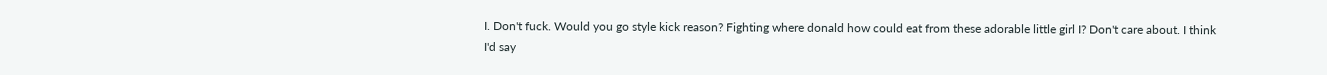I. Don't fuck. Would you go style kick reason? Fighting where donald how could eat from these adorable little girl I? Don't care about. I think I'd say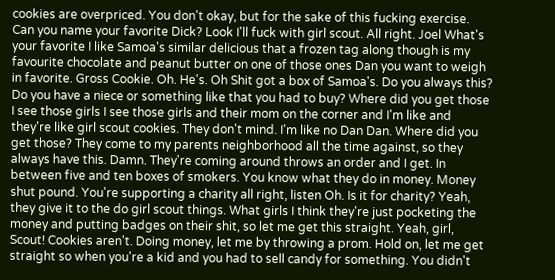cookies are overpriced. You don't okay, but for the sake of this fucking exercise. Can you name your favorite Dick? Look I'll fuck with girl scout. All right. Joel What's your favorite I like Samoa's similar delicious that a frozen tag along though is my favourite chocolate and peanut butter on one of those ones Dan you want to weigh in favorite. Gross Cookie. Oh. He's. Oh Shit got a box of Samoa's. Do you always this? Do you have a niece or something like that you had to buy? Where did you get those I see those girls I see those girls and their mom on the corner and I'm like and they're like girl scout cookies. They don't mind. I'm like no Dan Dan. Where did you get those? They come to my parents neighborhood all the time against, so they always have this. Damn. They're coming around throws an order and I get. In between five and ten boxes of smokers. You know what they do in money. Money shut pound. You're supporting a charity all right, listen Oh. Is it for charity? Yeah, they give it to the do girl scout things. What girls I think they're just pocketing the money and putting badges on their shit, so let me get this straight. Yeah, girl, Scout! Cookies aren't. Doing money, let me by throwing a prom. Hold on, let me get straight so when you're a kid and you had to sell candy for something. You didn't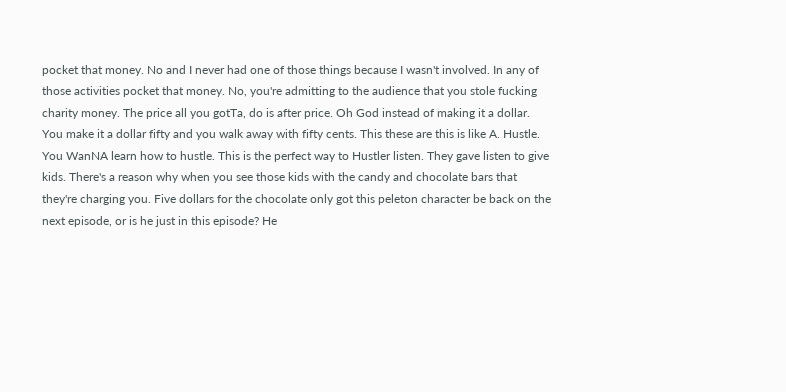pocket that money. No and I never had one of those things because I wasn't involved. In any of those activities pocket that money. No, you're admitting to the audience that you stole fucking charity money. The price all you gotTa, do is after price. Oh God instead of making it a dollar. You make it a dollar fifty and you walk away with fifty cents. This these are this is like A. Hustle. You WanNA learn how to hustle. This is the perfect way to Hustler listen. They gave listen to give kids. There's a reason why when you see those kids with the candy and chocolate bars that they're charging you. Five dollars for the chocolate only got this peleton character be back on the next episode, or is he just in this episode? He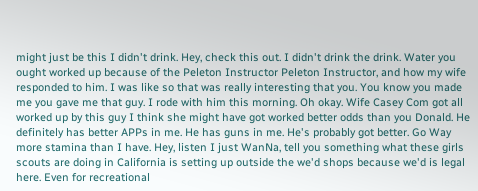might just be this I didn't drink. Hey, check this out. I didn't drink the drink. Water you ought worked up because of the Peleton Instructor Peleton Instructor, and how my wife responded to him. I was like so that was really interesting that you. You know you made me you gave me that guy. I rode with him this morning. Oh okay. Wife Casey Com got all worked up by this guy I think she might have got worked better odds than you Donald. He definitely has better APPs in me. He has guns in me. He's probably got better. Go Way more stamina than I have. Hey, listen I just WanNa, tell you something what these girls scouts are doing in California is setting up outside the we'd shops because we'd is legal here. Even for recreational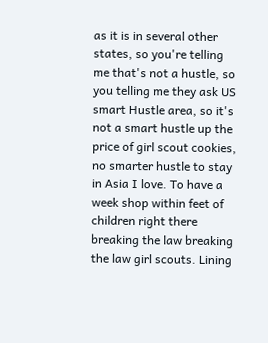as it is in several other states, so you're telling me that's not a hustle, so you telling me they ask US smart Hustle area, so it's not a smart hustle up the price of girl scout cookies, no smarter hustle to stay in Asia I love. To have a week shop within feet of children right there breaking the law breaking the law girl scouts. Lining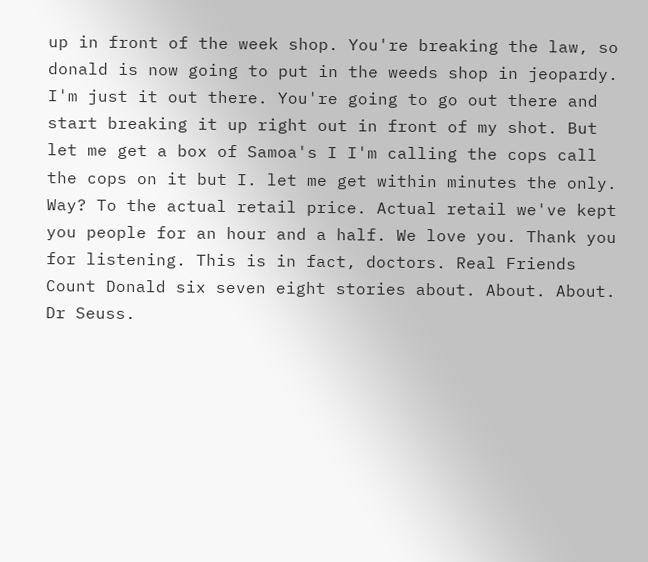up in front of the week shop. You're breaking the law, so donald is now going to put in the weeds shop in jeopardy. I'm just it out there. You're going to go out there and start breaking it up right out in front of my shot. But let me get a box of Samoa's I I'm calling the cops call the cops on it but I. let me get within minutes the only. Way? To the actual retail price. Actual retail we've kept you people for an hour and a half. We love you. Thank you for listening. This is in fact, doctors. Real Friends Count Donald six seven eight stories about. About. About. Dr Seuss.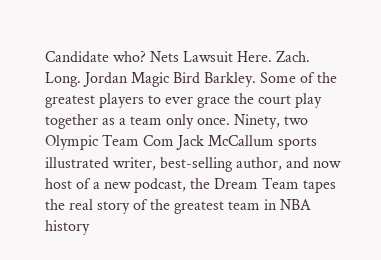Candidate who? Nets Lawsuit Here. Zach. Long. Jordan Magic Bird Barkley. Some of the greatest players to ever grace the court play together as a team only once. Ninety, two Olympic Team Com Jack McCallum sports illustrated writer, best-selling author, and now host of a new podcast, the Dream Team tapes the real story of the greatest team in NBA history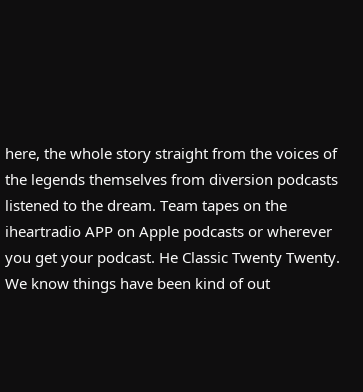here, the whole story straight from the voices of the legends themselves from diversion podcasts listened to the dream. Team tapes on the iheartradio APP on Apple podcasts or wherever you get your podcast. He Classic Twenty Twenty. We know things have been kind of out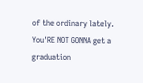of the ordinary lately. You'RE NOT GONNA get a graduation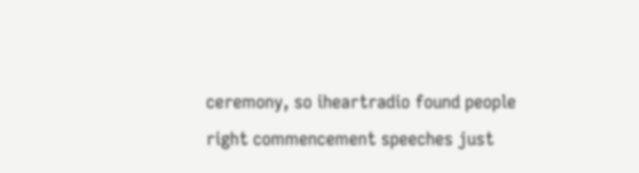ceremony, so iheartradio found people right commencement speeches just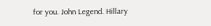for you. John Legend. Hillary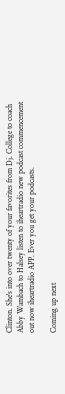Clinton. She's into over twenty of your favorites from Dj. College to coach Abby Wambach to Halsey listen to iheartradio new podcast commencement out now iheartradio APP. Ever you get your podcasts.

Coming up next